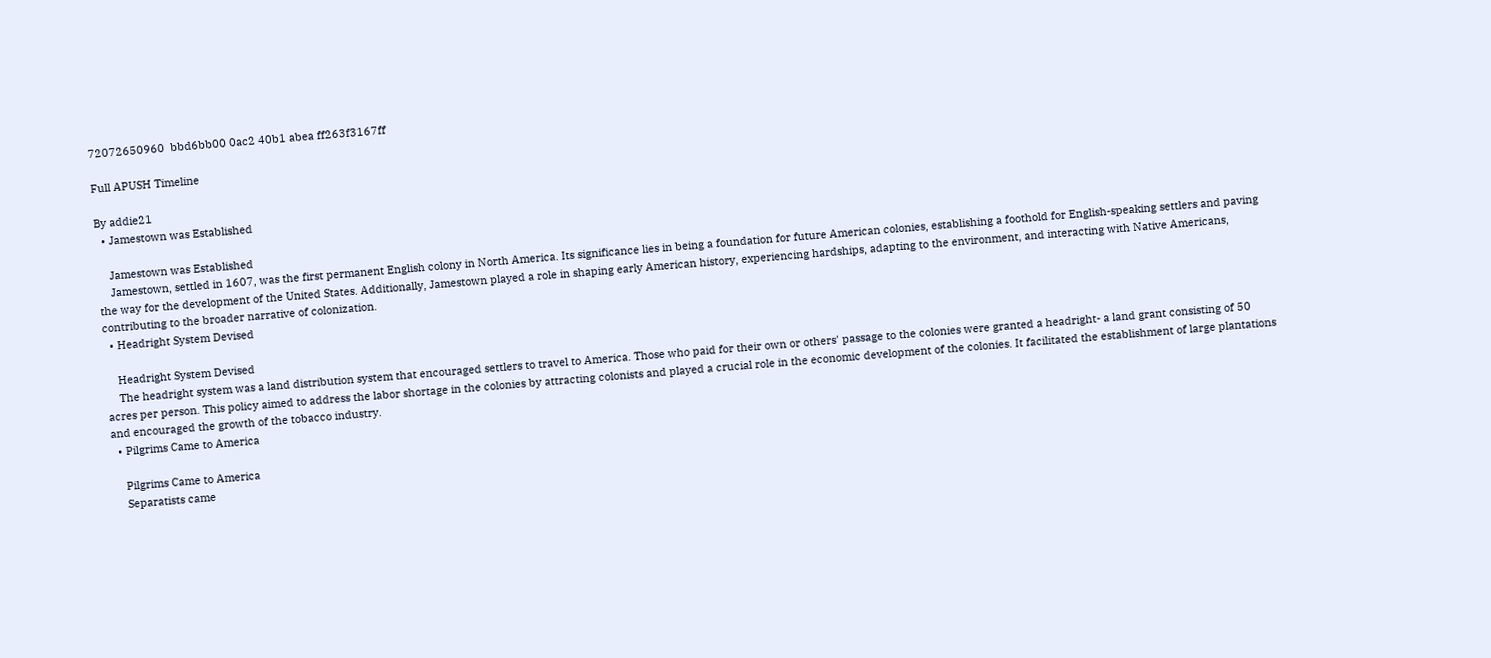72072650960  bbd6bb00 0ac2 40b1 abea ff263f3167ff

Full APUSH Timeline

By addie21
  • Jamestown was Established

    Jamestown was Established
    Jamestown, settled in 1607, was the first permanent English colony in North America. Its significance lies in being a foundation for future American colonies, establishing a foothold for English-speaking settlers and paving the way for the development of the United States. Additionally, Jamestown played a role in shaping early American history, experiencing hardships, adapting to the environment, and interacting with Native Americans, contributing to the broader narrative of colonization.
  • Headright System Devised

    Headright System Devised
    The headright system was a land distribution system that encouraged settlers to travel to America. Those who paid for their own or others' passage to the colonies were granted a headright- a land grant consisting of 50 acres per person. This policy aimed to address the labor shortage in the colonies by attracting colonists and played a crucial role in the economic development of the colonies. It facilitated the establishment of large plantations and encouraged the growth of the tobacco industry.
  • Pilgrims Came to America

    Pilgrims Came to America
    Separatists came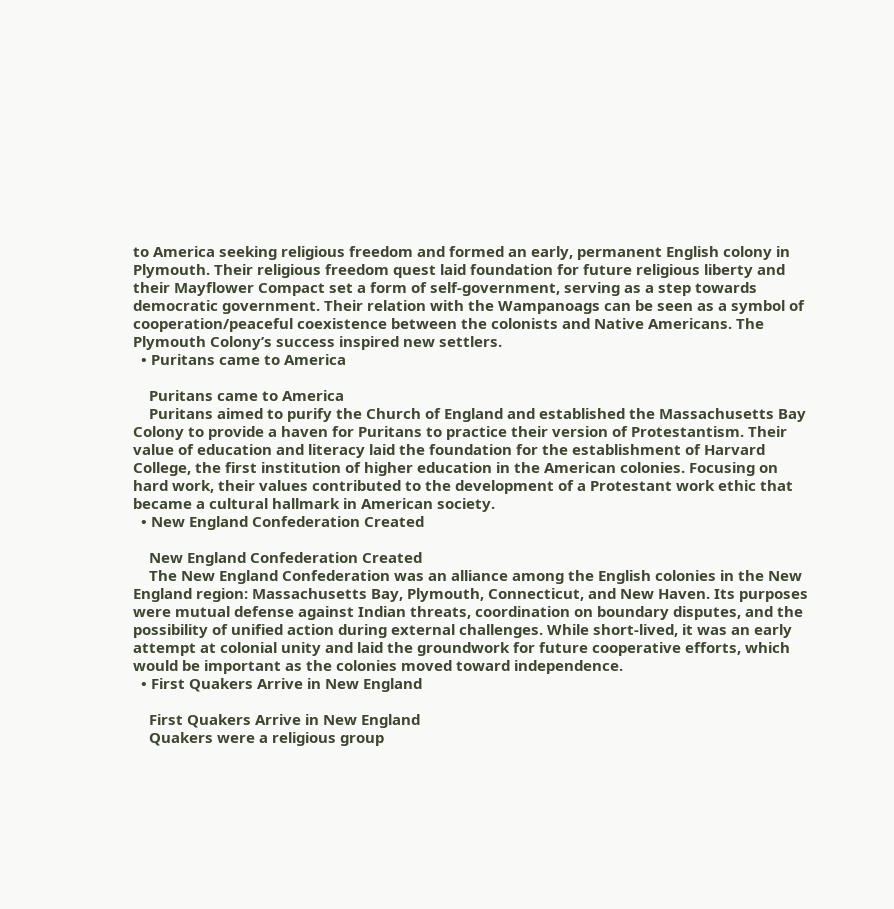to America seeking religious freedom and formed an early, permanent English colony in Plymouth. Their religious freedom quest laid foundation for future religious liberty and their Mayflower Compact set a form of self-government, serving as a step towards democratic government. Their relation with the Wampanoags can be seen as a symbol of cooperation/peaceful coexistence between the colonists and Native Americans. The Plymouth Colony’s success inspired new settlers.
  • Puritans came to America

    Puritans came to America
    Puritans aimed to purify the Church of England and established the Massachusetts Bay Colony to provide a haven for Puritans to practice their version of Protestantism. Their value of education and literacy laid the foundation for the establishment of Harvard College, the first institution of higher education in the American colonies. Focusing on hard work, their values contributed to the development of a Protestant work ethic that became a cultural hallmark in American society.
  • New England Confederation Created

    New England Confederation Created
    The New England Confederation was an alliance among the English colonies in the New England region: Massachusetts Bay, Plymouth, Connecticut, and New Haven. Its purposes were mutual defense against Indian threats, coordination on boundary disputes, and the possibility of unified action during external challenges. While short-lived, it was an early attempt at colonial unity and laid the groundwork for future cooperative efforts, which would be important as the colonies moved toward independence.
  • First Quakers Arrive in New England

    First Quakers Arrive in New England
    Quakers were a religious group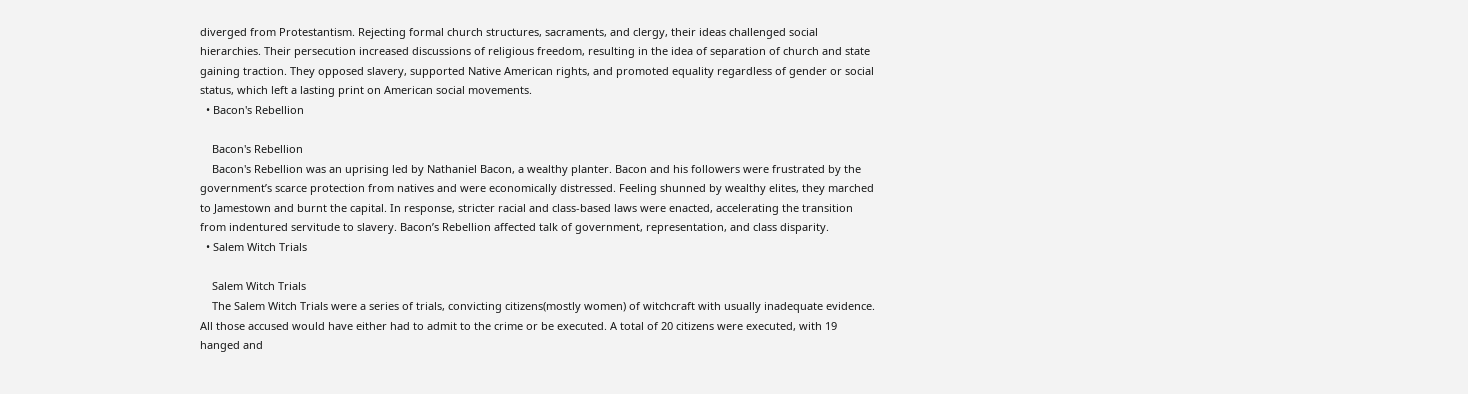diverged from Protestantism. Rejecting formal church structures, sacraments, and clergy, their ideas challenged social hierarchies. Their persecution increased discussions of religious freedom, resulting in the idea of separation of church and state gaining traction. They opposed slavery, supported Native American rights, and promoted equality regardless of gender or social status, which left a lasting print on American social movements.
  • Bacon's Rebellion

    Bacon's Rebellion
    Bacon's Rebellion was an uprising led by Nathaniel Bacon, a wealthy planter. Bacon and his followers were frustrated by the government’s scarce protection from natives and were economically distressed. Feeling shunned by wealthy elites, they marched to Jamestown and burnt the capital. In response, stricter racial and class-based laws were enacted, accelerating the transition from indentured servitude to slavery. Bacon’s Rebellion affected talk of government, representation, and class disparity.
  • Salem Witch Trials

    Salem Witch Trials
    The Salem Witch Trials were a series of trials, convicting citizens(mostly women) of witchcraft with usually inadequate evidence. All those accused would have either had to admit to the crime or be executed. A total of 20 citizens were executed, with 19 hanged and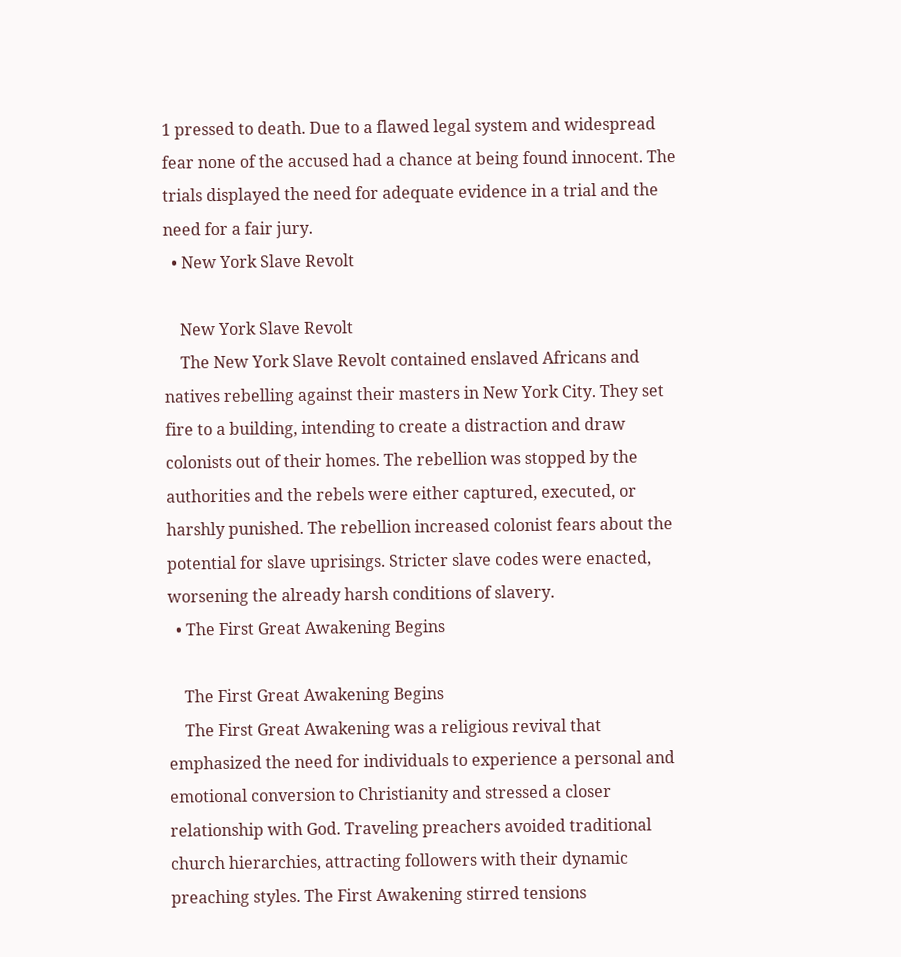1 pressed to death. Due to a flawed legal system and widespread fear none of the accused had a chance at being found innocent. The trials displayed the need for adequate evidence in a trial and the need for a fair jury.
  • New York Slave Revolt

    New York Slave Revolt
    The New York Slave Revolt contained enslaved Africans and natives rebelling against their masters in New York City. They set fire to a building, intending to create a distraction and draw colonists out of their homes. The rebellion was stopped by the authorities and the rebels were either captured, executed, or harshly punished. The rebellion increased colonist fears about the potential for slave uprisings. Stricter slave codes were enacted, worsening the already harsh conditions of slavery.
  • The First Great Awakening Begins

    The First Great Awakening Begins
    The First Great Awakening was a religious revival that emphasized the need for individuals to experience a personal and emotional conversion to Christianity and stressed a closer relationship with God. Traveling preachers avoided traditional church hierarchies, attracting followers with their dynamic preaching styles. The First Awakening stirred tensions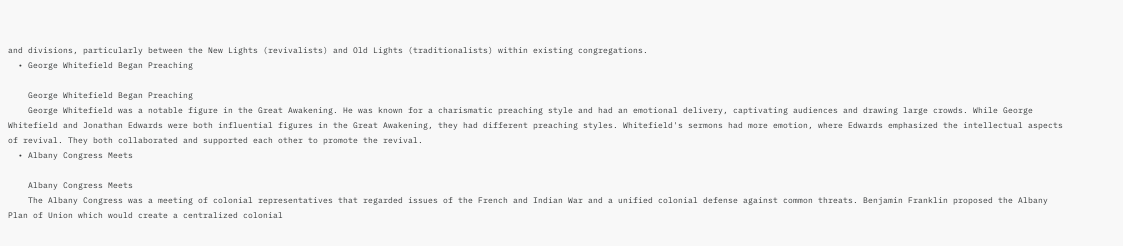and divisions, particularly between the New Lights (revivalists) and Old Lights (traditionalists) within existing congregations.
  • George Whitefield Began Preaching

    George Whitefield Began Preaching
    George Whitefield was a notable figure in the Great Awakening. He was known for a charismatic preaching style and had an emotional delivery, captivating audiences and drawing large crowds. While George Whitefield and Jonathan Edwards were both influential figures in the Great Awakening, they had different preaching styles. Whitefield's sermons had more emotion, where Edwards emphasized the intellectual aspects of revival. They both collaborated and supported each other to promote the revival.
  • Albany Congress Meets

    Albany Congress Meets
    The Albany Congress was a meeting of colonial representatives that regarded issues of the French and Indian War and a unified colonial defense against common threats. Benjamin Franklin proposed the Albany Plan of Union which would create a centralized colonial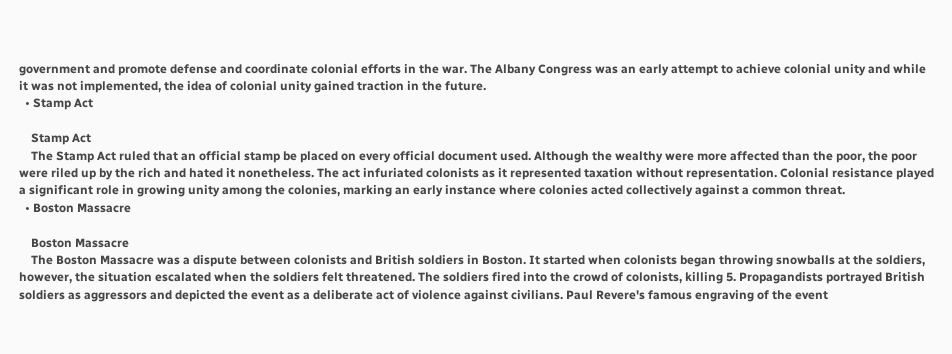government and promote defense and coordinate colonial efforts in the war. The Albany Congress was an early attempt to achieve colonial unity and while it was not implemented, the idea of colonial unity gained traction in the future.
  • Stamp Act

    Stamp Act
    The Stamp Act ruled that an official stamp be placed on every official document used. Although the wealthy were more affected than the poor, the poor were riled up by the rich and hated it nonetheless. The act infuriated colonists as it represented taxation without representation. Colonial resistance played a significant role in growing unity among the colonies, marking an early instance where colonies acted collectively against a common threat.
  • Boston Massacre

    Boston Massacre
    The Boston Massacre was a dispute between colonists and British soldiers in Boston. It started when colonists began throwing snowballs at the soldiers, however, the situation escalated when the soldiers felt threatened. The soldiers fired into the crowd of colonists, killing 5. Propagandists portrayed British soldiers as aggressors and depicted the event as a deliberate act of violence against civilians. Paul Revere's famous engraving of the event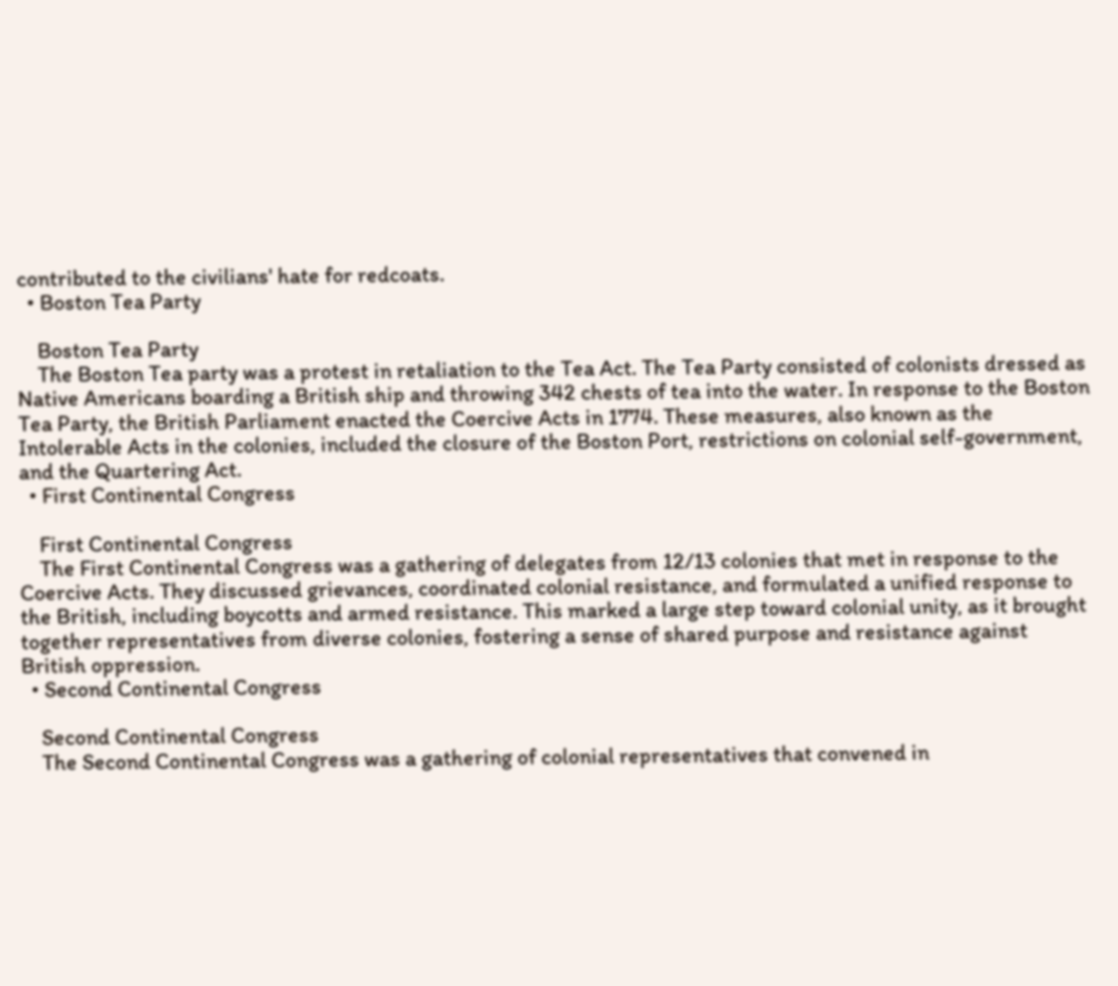contributed to the civilians' hate for redcoats.
  • Boston Tea Party

    Boston Tea Party
    The Boston Tea party was a protest in retaliation to the Tea Act. The Tea Party consisted of colonists dressed as Native Americans boarding a British ship and throwing 342 chests of tea into the water. In response to the Boston Tea Party, the British Parliament enacted the Coercive Acts in 1774. These measures, also known as the Intolerable Acts in the colonies, included the closure of the Boston Port, restrictions on colonial self-government, and the Quartering Act.
  • First Continental Congress

    First Continental Congress
    The First Continental Congress was a gathering of delegates from 12/13 colonies that met in response to the Coercive Acts. They discussed grievances, coordinated colonial resistance, and formulated a unified response to the British, including boycotts and armed resistance. This marked a large step toward colonial unity, as it brought together representatives from diverse colonies, fostering a sense of shared purpose and resistance against British oppression.
  • Second Continental Congress

    Second Continental Congress
    The Second Continental Congress was a gathering of colonial representatives that convened in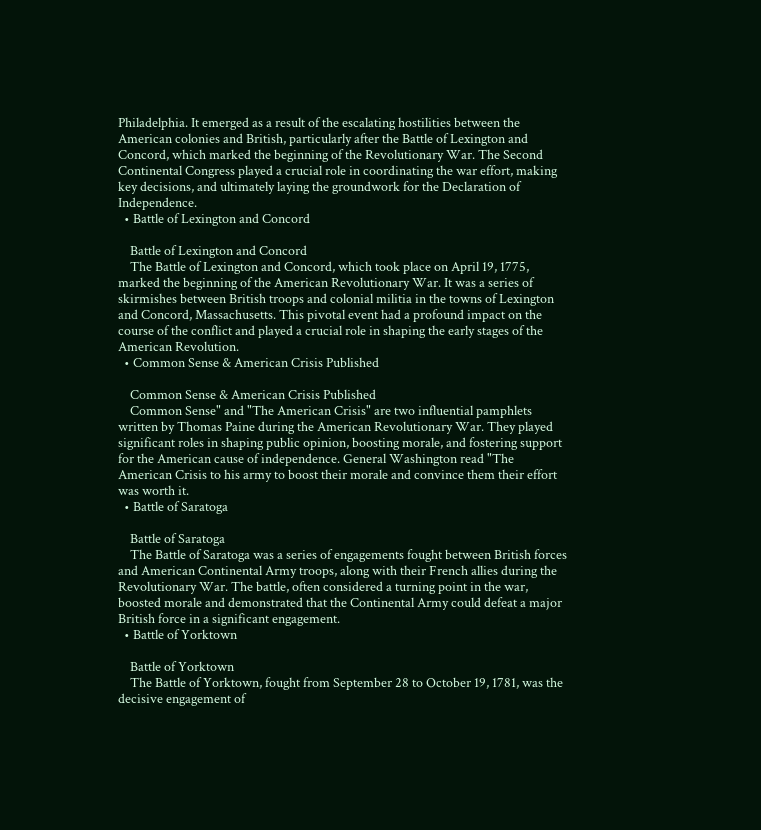Philadelphia. It emerged as a result of the escalating hostilities between the American colonies and British, particularly after the Battle of Lexington and Concord, which marked the beginning of the Revolutionary War. The Second Continental Congress played a crucial role in coordinating the war effort, making key decisions, and ultimately laying the groundwork for the Declaration of Independence.
  • Battle of Lexington and Concord

    Battle of Lexington and Concord
    The Battle of Lexington and Concord, which took place on April 19, 1775, marked the beginning of the American Revolutionary War. It was a series of skirmishes between British troops and colonial militia in the towns of Lexington and Concord, Massachusetts. This pivotal event had a profound impact on the course of the conflict and played a crucial role in shaping the early stages of the American Revolution.
  • Common Sense & American Crisis Published

    Common Sense & American Crisis Published
    Common Sense" and "The American Crisis" are two influential pamphlets written by Thomas Paine during the American Revolutionary War. They played significant roles in shaping public opinion, boosting morale, and fostering support for the American cause of independence. General Washington read "The American Crisis to his army to boost their morale and convince them their effort was worth it.
  • Battle of Saratoga

    Battle of Saratoga
    The Battle of Saratoga was a series of engagements fought between British forces and American Continental Army troops, along with their French allies during the Revolutionary War. The battle, often considered a turning point in the war, boosted morale and demonstrated that the Continental Army could defeat a major British force in a significant engagement.
  • Battle of Yorktown

    Battle of Yorktown
    The Battle of Yorktown, fought from September 28 to October 19, 1781, was the decisive engagement of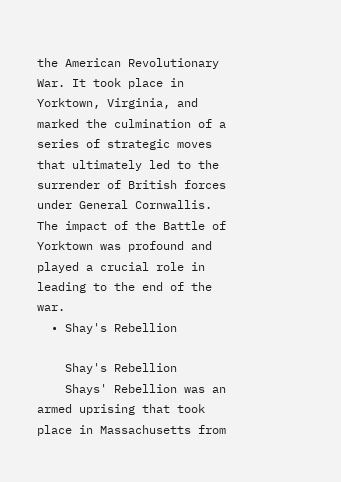the American Revolutionary War. It took place in Yorktown, Virginia, and marked the culmination of a series of strategic moves that ultimately led to the surrender of British forces under General Cornwallis. The impact of the Battle of Yorktown was profound and played a crucial role in leading to the end of the war.
  • Shay's Rebellion

    Shay's Rebellion
    Shays' Rebellion was an armed uprising that took place in Massachusetts from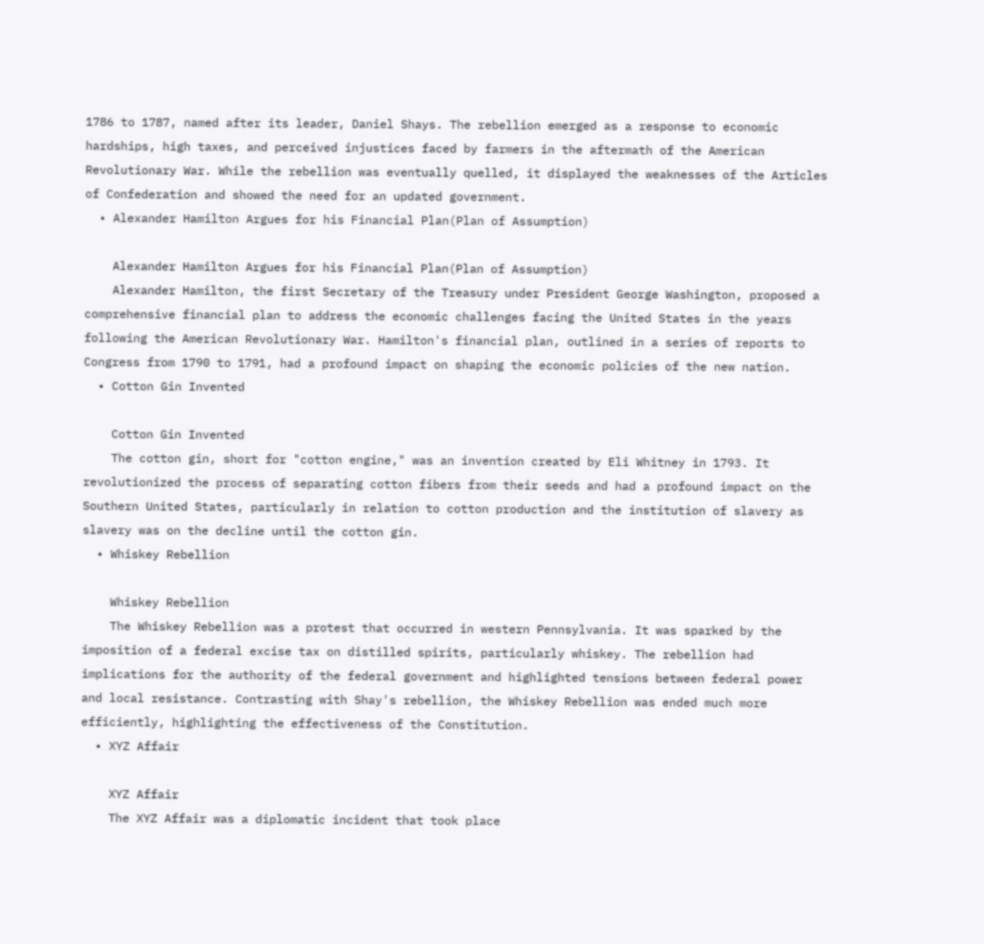1786 to 1787, named after its leader, Daniel Shays. The rebellion emerged as a response to economic hardships, high taxes, and perceived injustices faced by farmers in the aftermath of the American Revolutionary War. While the rebellion was eventually quelled, it displayed the weaknesses of the Articles of Confederation and showed the need for an updated government.
  • Alexander Hamilton Argues for his Financial Plan(Plan of Assumption)

    Alexander Hamilton Argues for his Financial Plan(Plan of Assumption)
    Alexander Hamilton, the first Secretary of the Treasury under President George Washington, proposed a comprehensive financial plan to address the economic challenges facing the United States in the years following the American Revolutionary War. Hamilton's financial plan, outlined in a series of reports to Congress from 1790 to 1791, had a profound impact on shaping the economic policies of the new nation.
  • Cotton Gin Invented

    Cotton Gin Invented
    The cotton gin, short for "cotton engine," was an invention created by Eli Whitney in 1793. It revolutionized the process of separating cotton fibers from their seeds and had a profound impact on the Southern United States, particularly in relation to cotton production and the institution of slavery as slavery was on the decline until the cotton gin.
  • Whiskey Rebellion

    Whiskey Rebellion
    The Whiskey Rebellion was a protest that occurred in western Pennsylvania. It was sparked by the imposition of a federal excise tax on distilled spirits, particularly whiskey. The rebellion had implications for the authority of the federal government and highlighted tensions between federal power and local resistance. Contrasting with Shay's rebellion, the Whiskey Rebellion was ended much more efficiently, highlighting the effectiveness of the Constitution.
  • XYZ Affair

    XYZ Affair
    The XYZ Affair was a diplomatic incident that took place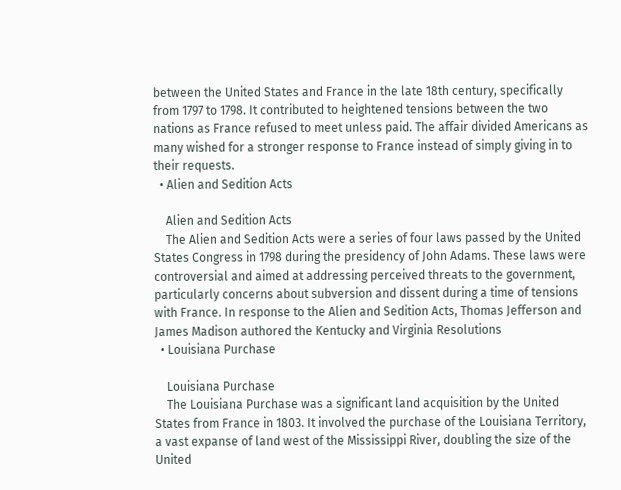between the United States and France in the late 18th century, specifically from 1797 to 1798. It contributed to heightened tensions between the two nations as France refused to meet unless paid. The affair divided Americans as many wished for a stronger response to France instead of simply giving in to their requests.
  • Alien and Sedition Acts

    Alien and Sedition Acts
    The Alien and Sedition Acts were a series of four laws passed by the United States Congress in 1798 during the presidency of John Adams. These laws were controversial and aimed at addressing perceived threats to the government, particularly concerns about subversion and dissent during a time of tensions with France. In response to the Alien and Sedition Acts, Thomas Jefferson and James Madison authored the Kentucky and Virginia Resolutions
  • Louisiana Purchase

    Louisiana Purchase
    The Louisiana Purchase was a significant land acquisition by the United States from France in 1803. It involved the purchase of the Louisiana Territory, a vast expanse of land west of the Mississippi River, doubling the size of the United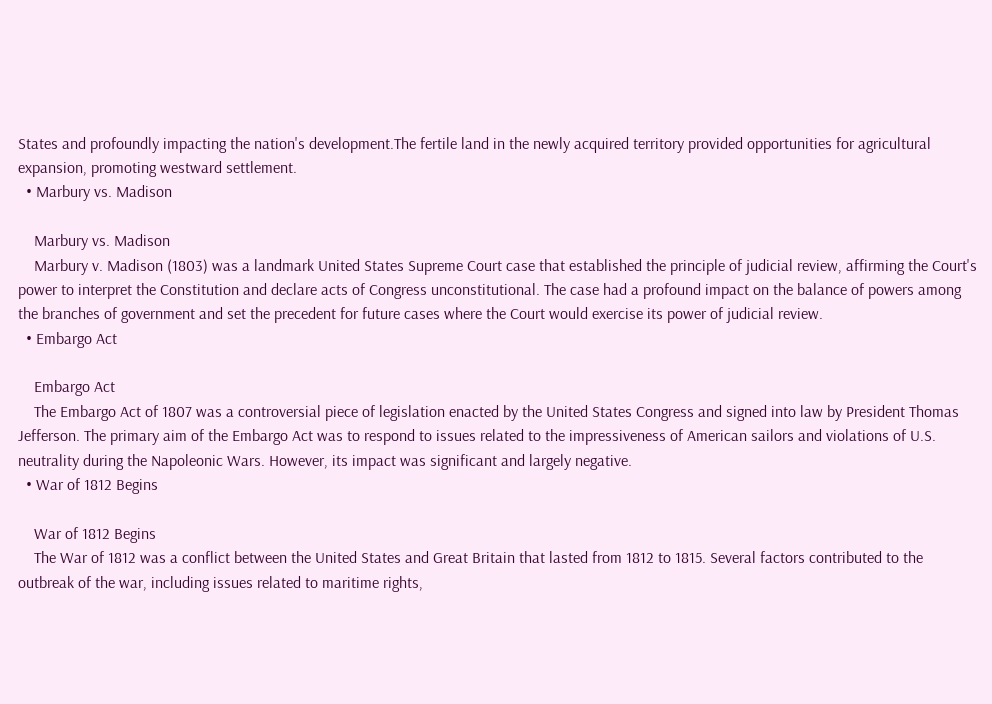States and profoundly impacting the nation's development.The fertile land in the newly acquired territory provided opportunities for agricultural expansion, promoting westward settlement.
  • Marbury vs. Madison

    Marbury vs. Madison
    Marbury v. Madison (1803) was a landmark United States Supreme Court case that established the principle of judicial review, affirming the Court's power to interpret the Constitution and declare acts of Congress unconstitutional. The case had a profound impact on the balance of powers among the branches of government and set the precedent for future cases where the Court would exercise its power of judicial review.
  • Embargo Act

    Embargo Act
    The Embargo Act of 1807 was a controversial piece of legislation enacted by the United States Congress and signed into law by President Thomas Jefferson. The primary aim of the Embargo Act was to respond to issues related to the impressiveness of American sailors and violations of U.S. neutrality during the Napoleonic Wars. However, its impact was significant and largely negative.
  • War of 1812 Begins

    War of 1812 Begins
    The War of 1812 was a conflict between the United States and Great Britain that lasted from 1812 to 1815. Several factors contributed to the outbreak of the war, including issues related to maritime rights,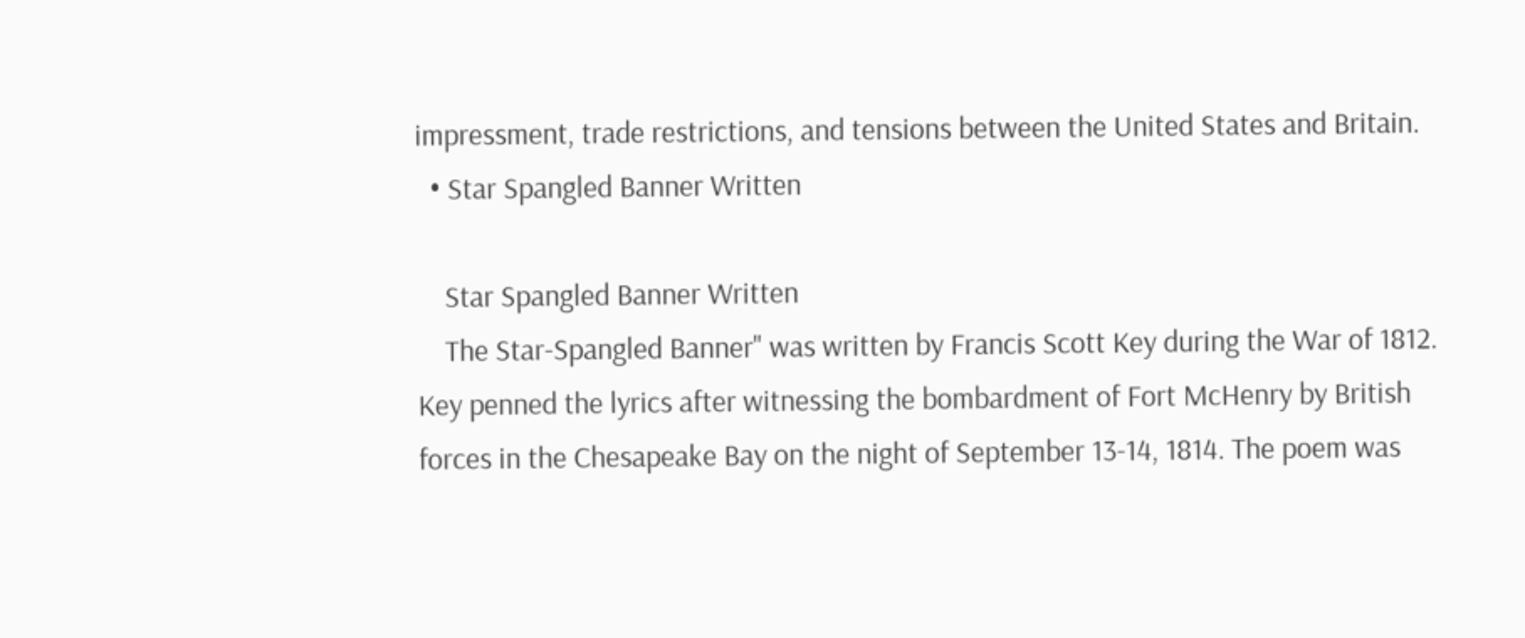impressment, trade restrictions, and tensions between the United States and Britain.
  • Star Spangled Banner Written

    Star Spangled Banner Written
    The Star-Spangled Banner" was written by Francis Scott Key during the War of 1812. Key penned the lyrics after witnessing the bombardment of Fort McHenry by British forces in the Chesapeake Bay on the night of September 13-14, 1814. The poem was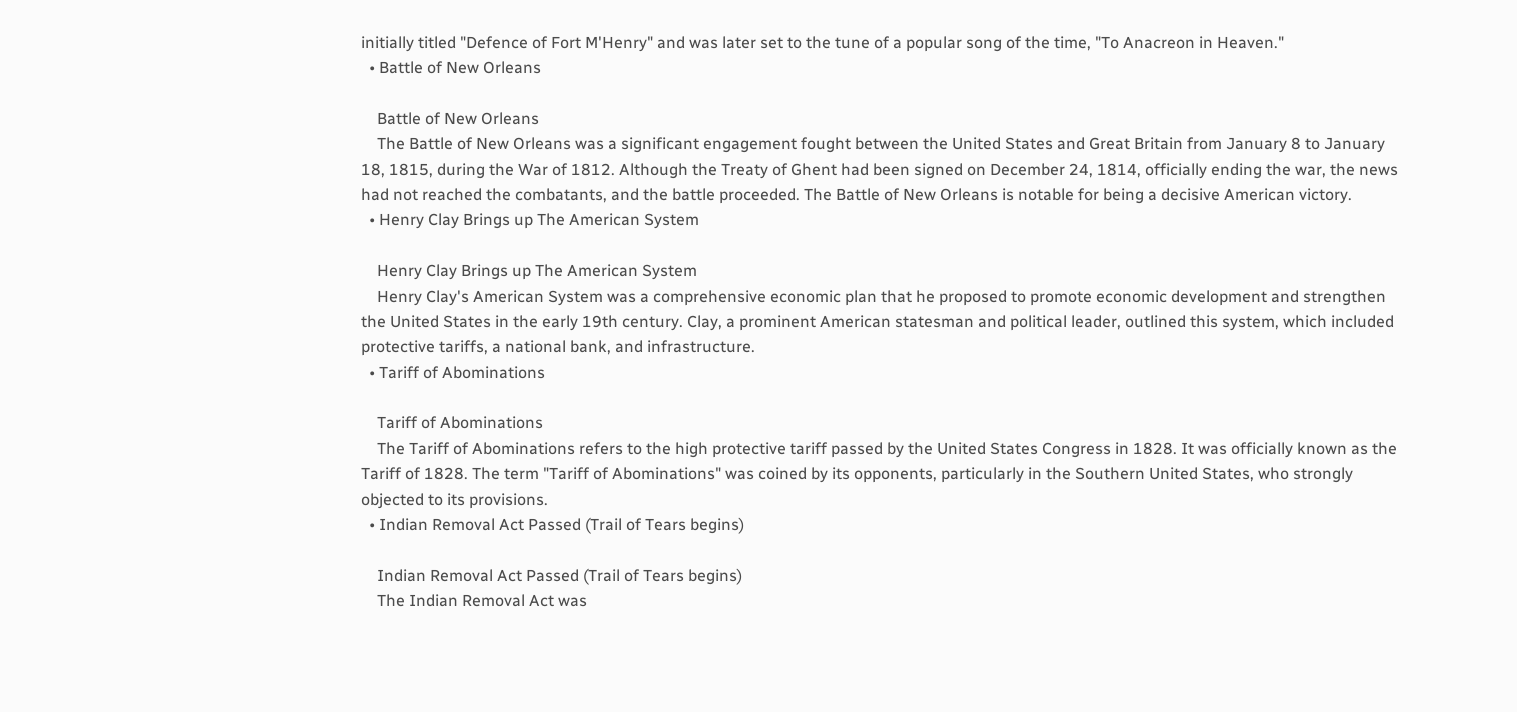initially titled "Defence of Fort M'Henry" and was later set to the tune of a popular song of the time, "To Anacreon in Heaven."
  • Battle of New Orleans

    Battle of New Orleans
    The Battle of New Orleans was a significant engagement fought between the United States and Great Britain from January 8 to January 18, 1815, during the War of 1812. Although the Treaty of Ghent had been signed on December 24, 1814, officially ending the war, the news had not reached the combatants, and the battle proceeded. The Battle of New Orleans is notable for being a decisive American victory.
  • Henry Clay Brings up The American System

    Henry Clay Brings up The American System
    Henry Clay's American System was a comprehensive economic plan that he proposed to promote economic development and strengthen the United States in the early 19th century. Clay, a prominent American statesman and political leader, outlined this system, which included protective tariffs, a national bank, and infrastructure.
  • Tariff of Abominations

    Tariff of Abominations
    The Tariff of Abominations refers to the high protective tariff passed by the United States Congress in 1828. It was officially known as the Tariff of 1828. The term "Tariff of Abominations" was coined by its opponents, particularly in the Southern United States, who strongly objected to its provisions.
  • Indian Removal Act Passed (Trail of Tears begins)

    Indian Removal Act Passed (Trail of Tears begins)
    The Indian Removal Act was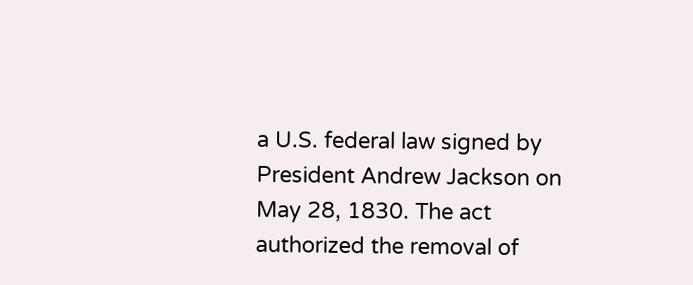a U.S. federal law signed by President Andrew Jackson on May 28, 1830. The act authorized the removal of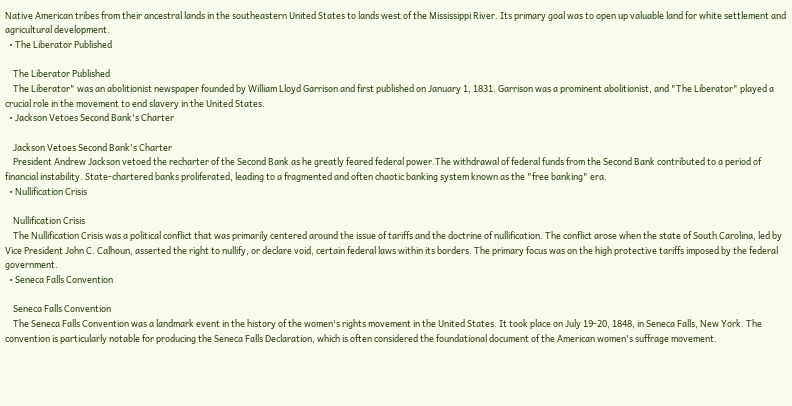Native American tribes from their ancestral lands in the southeastern United States to lands west of the Mississippi River. Its primary goal was to open up valuable land for white settlement and agricultural development.
  • The Liberator Published

    The Liberator Published
    The Liberator" was an abolitionist newspaper founded by William Lloyd Garrison and first published on January 1, 1831. Garrison was a prominent abolitionist, and "The Liberator" played a crucial role in the movement to end slavery in the United States.
  • Jackson Vetoes Second Bank's Charter

    Jackson Vetoes Second Bank's Charter
    President Andrew Jackson vetoed the recharter of the Second Bank as he greatly feared federal power.The withdrawal of federal funds from the Second Bank contributed to a period of financial instability. State-chartered banks proliferated, leading to a fragmented and often chaotic banking system known as the "free banking" era.
  • Nullification Crisis

    Nullification Crisis
    The Nullification Crisis was a political conflict that was primarily centered around the issue of tariffs and the doctrine of nullification. The conflict arose when the state of South Carolina, led by Vice President John C. Calhoun, asserted the right to nullify, or declare void, certain federal laws within its borders. The primary focus was on the high protective tariffs imposed by the federal government.
  • Seneca Falls Convention

    Seneca Falls Convention
    The Seneca Falls Convention was a landmark event in the history of the women's rights movement in the United States. It took place on July 19-20, 1848, in Seneca Falls, New York. The convention is particularly notable for producing the Seneca Falls Declaration, which is often considered the foundational document of the American women's suffrage movement.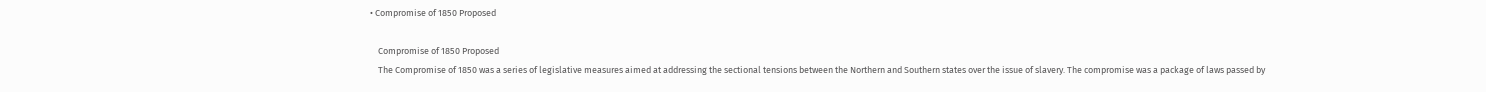• Compromise of 1850 Proposed

    Compromise of 1850 Proposed
    The Compromise of 1850 was a series of legislative measures aimed at addressing the sectional tensions between the Northern and Southern states over the issue of slavery. The compromise was a package of laws passed by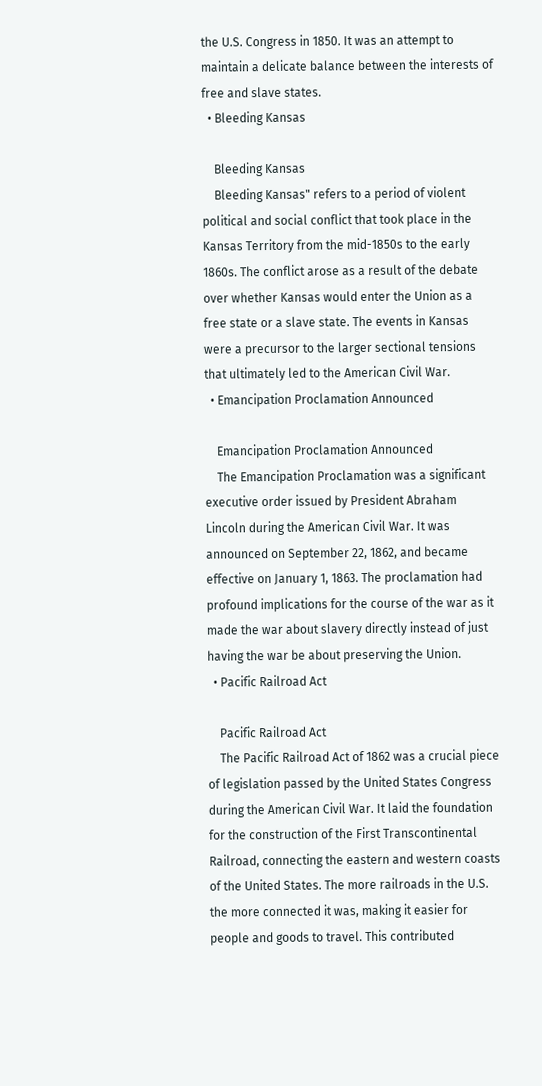the U.S. Congress in 1850. It was an attempt to maintain a delicate balance between the interests of free and slave states.
  • Bleeding Kansas

    Bleeding Kansas
    Bleeding Kansas" refers to a period of violent political and social conflict that took place in the Kansas Territory from the mid-1850s to the early 1860s. The conflict arose as a result of the debate over whether Kansas would enter the Union as a free state or a slave state. The events in Kansas were a precursor to the larger sectional tensions that ultimately led to the American Civil War.
  • Emancipation Proclamation Announced

    Emancipation Proclamation Announced
    The Emancipation Proclamation was a significant executive order issued by President Abraham Lincoln during the American Civil War. It was announced on September 22, 1862, and became effective on January 1, 1863. The proclamation had profound implications for the course of the war as it made the war about slavery directly instead of just having the war be about preserving the Union.
  • Pacific Railroad Act

    Pacific Railroad Act
    The Pacific Railroad Act of 1862 was a crucial piece of legislation passed by the United States Congress during the American Civil War. It laid the foundation for the construction of the First Transcontinental Railroad, connecting the eastern and western coasts of the United States. The more railroads in the U.S. the more connected it was, making it easier for people and goods to travel. This contributed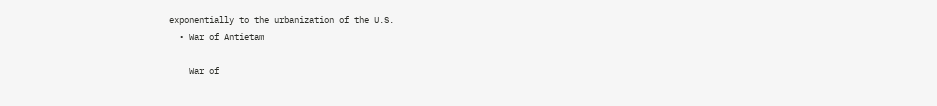exponentially to the urbanization of the U.S.
  • War of Antietam

    War of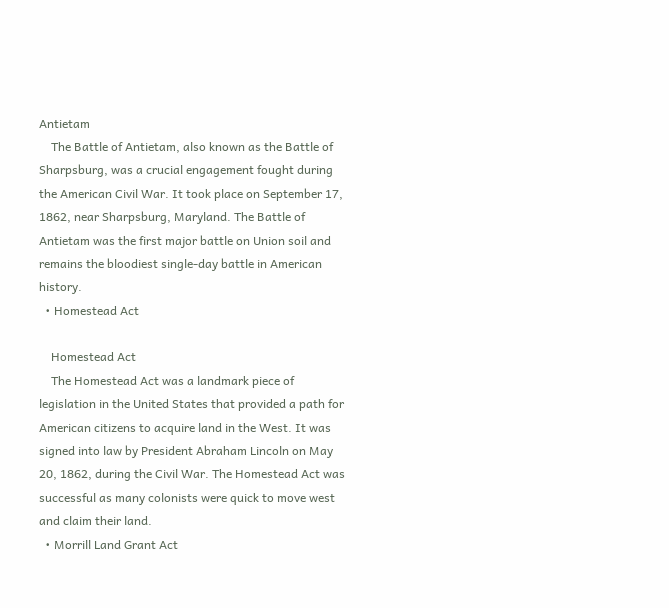Antietam
    The Battle of Antietam, also known as the Battle of Sharpsburg, was a crucial engagement fought during the American Civil War. It took place on September 17, 1862, near Sharpsburg, Maryland. The Battle of Antietam was the first major battle on Union soil and remains the bloodiest single-day battle in American history.
  • Homestead Act

    Homestead Act
    The Homestead Act was a landmark piece of legislation in the United States that provided a path for American citizens to acquire land in the West. It was signed into law by President Abraham Lincoln on May 20, 1862, during the Civil War. The Homestead Act was successful as many colonists were quick to move west and claim their land.
  • Morrill Land Grant Act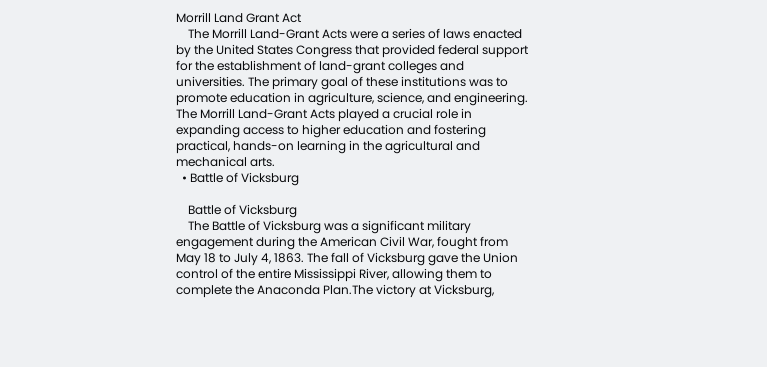Morrill Land Grant Act
    The Morrill Land-Grant Acts were a series of laws enacted by the United States Congress that provided federal support for the establishment of land-grant colleges and universities. The primary goal of these institutions was to promote education in agriculture, science, and engineering. The Morrill Land-Grant Acts played a crucial role in expanding access to higher education and fostering practical, hands-on learning in the agricultural and mechanical arts.
  • Battle of Vicksburg

    Battle of Vicksburg
    The Battle of Vicksburg was a significant military engagement during the American Civil War, fought from May 18 to July 4, 1863. The fall of Vicksburg gave the Union control of the entire Mississippi River, allowing them to complete the Anaconda Plan.The victory at Vicksburg,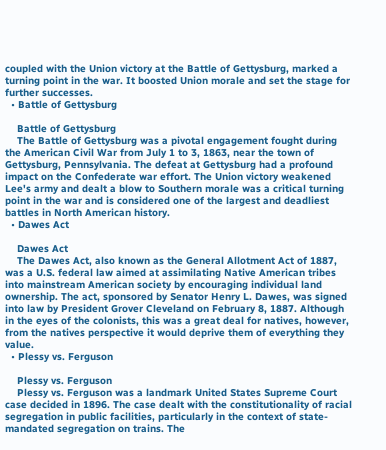coupled with the Union victory at the Battle of Gettysburg, marked a turning point in the war. It boosted Union morale and set the stage for further successes.
  • Battle of Gettysburg

    Battle of Gettysburg
    The Battle of Gettysburg was a pivotal engagement fought during the American Civil War from July 1 to 3, 1863, near the town of Gettysburg, Pennsylvania. The defeat at Gettysburg had a profound impact on the Confederate war effort. The Union victory weakened Lee's army and dealt a blow to Southern morale was a critical turning point in the war and is considered one of the largest and deadliest battles in North American history.
  • Dawes Act

    Dawes Act
    The Dawes Act, also known as the General Allotment Act of 1887, was a U.S. federal law aimed at assimilating Native American tribes into mainstream American society by encouraging individual land ownership. The act, sponsored by Senator Henry L. Dawes, was signed into law by President Grover Cleveland on February 8, 1887. Although in the eyes of the colonists, this was a great deal for natives, however, from the natives perspective it would deprive them of everything they value.
  • Plessy vs. Ferguson

    Plessy vs. Ferguson
    Plessy vs. Ferguson was a landmark United States Supreme Court case decided in 1896. The case dealt with the constitutionality of racial segregation in public facilities, particularly in the context of state-mandated segregation on trains. The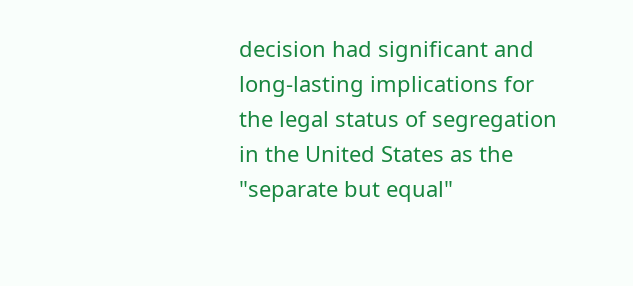decision had significant and long-lasting implications for the legal status of segregation in the United States as the "separate but equal"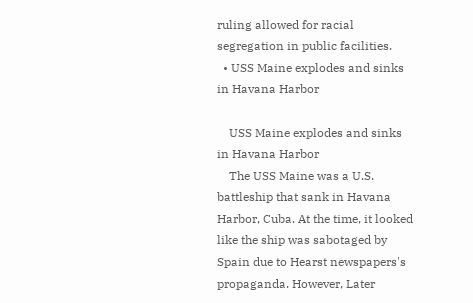ruling allowed for racial segregation in public facilities.
  • USS Maine explodes and sinks in Havana Harbor

    USS Maine explodes and sinks in Havana Harbor
    The USS Maine was a U.S. battleship that sank in Havana Harbor, Cuba. At the time, it looked like the ship was sabotaged by Spain due to Hearst newspapers's propaganda. However, Later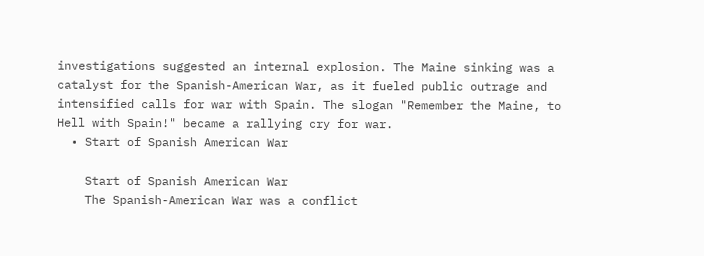investigations suggested an internal explosion. The Maine sinking was a catalyst for the Spanish-American War, as it fueled public outrage and intensified calls for war with Spain. The slogan "Remember the Maine, to Hell with Spain!" became a rallying cry for war.
  • Start of Spanish American War

    Start of Spanish American War
    The Spanish-American War was a conflict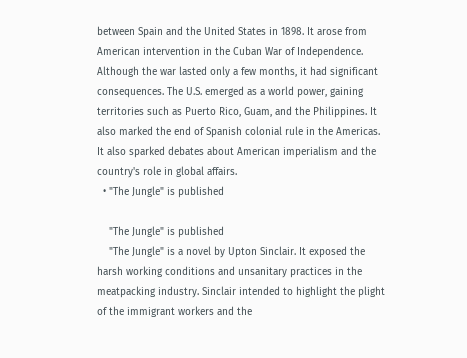between Spain and the United States in 1898. It arose from American intervention in the Cuban War of Independence. Although the war lasted only a few months, it had significant consequences. The U.S. emerged as a world power, gaining territories such as Puerto Rico, Guam, and the Philippines. It also marked the end of Spanish colonial rule in the Americas. It also sparked debates about American imperialism and the country's role in global affairs.
  • "The Jungle" is published

    "The Jungle" is published
    "The Jungle" is a novel by Upton Sinclair. It exposed the harsh working conditions and unsanitary practices in the meatpacking industry. Sinclair intended to highlight the plight of the immigrant workers and the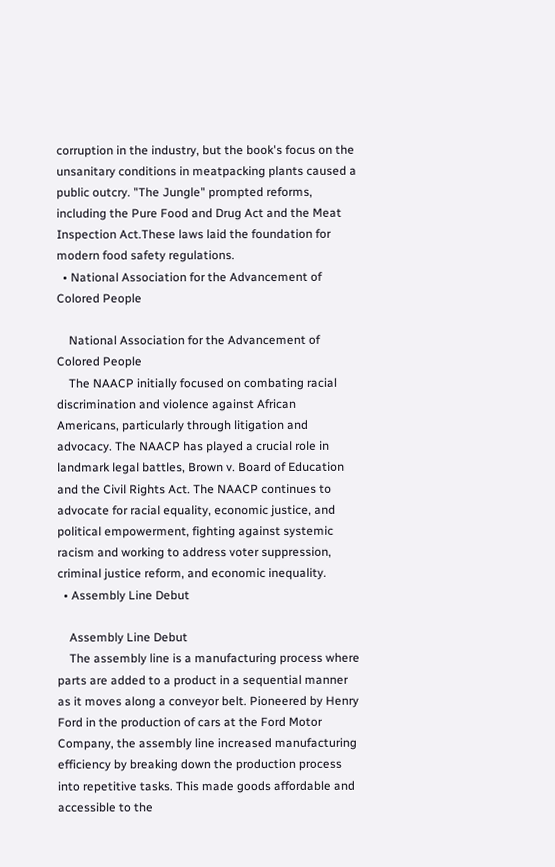corruption in the industry, but the book's focus on the unsanitary conditions in meatpacking plants caused a public outcry. "The Jungle" prompted reforms, including the Pure Food and Drug Act and the Meat Inspection Act.These laws laid the foundation for modern food safety regulations.
  • National Association for the Advancement of Colored People

    National Association for the Advancement of Colored People
    The NAACP initially focused on combating racial discrimination and violence against African Americans, particularly through litigation and advocacy. The NAACP has played a crucial role in landmark legal battles, Brown v. Board of Education and the Civil Rights Act. The NAACP continues to advocate for racial equality, economic justice, and political empowerment, fighting against systemic racism and working to address voter suppression, criminal justice reform, and economic inequality.
  • Assembly Line Debut

    Assembly Line Debut
    The assembly line is a manufacturing process where parts are added to a product in a sequential manner as it moves along a conveyor belt. Pioneered by Henry Ford in the production of cars at the Ford Motor Company, the assembly line increased manufacturing efficiency by breaking down the production process into repetitive tasks. This made goods affordable and accessible to the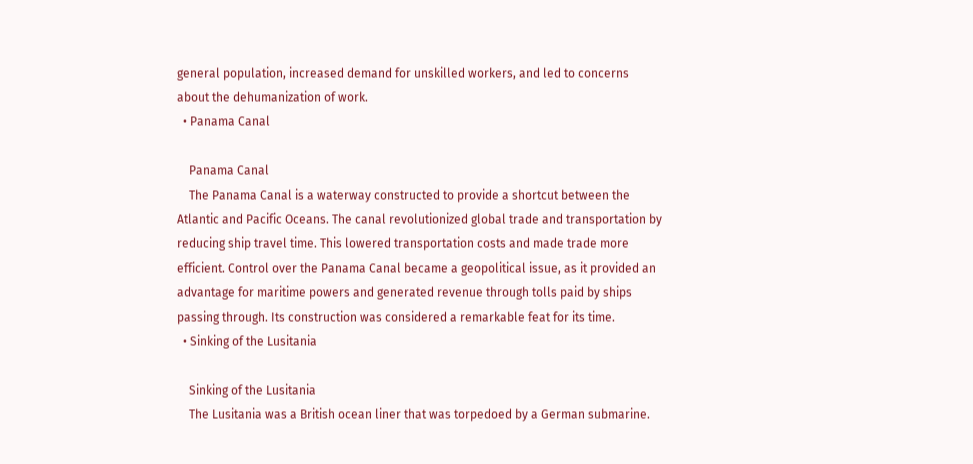general population, increased demand for unskilled workers, and led to concerns about the dehumanization of work.
  • Panama Canal

    Panama Canal
    The Panama Canal is a waterway constructed to provide a shortcut between the Atlantic and Pacific Oceans. The canal revolutionized global trade and transportation by reducing ship travel time. This lowered transportation costs and made trade more efficient. Control over the Panama Canal became a geopolitical issue, as it provided an advantage for maritime powers and generated revenue through tolls paid by ships passing through. Its construction was considered a remarkable feat for its time.
  • Sinking of the Lusitania

    Sinking of the Lusitania
    The Lusitania was a British ocean liner that was torpedoed by a German submarine.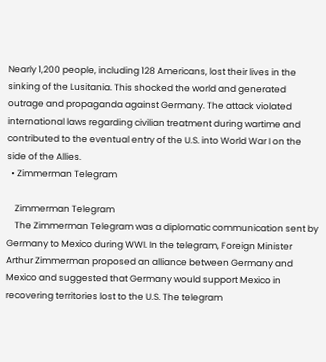Nearly 1,200 people, including 128 Americans, lost their lives in the sinking of the Lusitania. This shocked the world and generated outrage and propaganda against Germany. The attack violated international laws regarding civilian treatment during wartime and contributed to the eventual entry of the U.S. into World War I on the side of the Allies.
  • Zimmerman Telegram

    Zimmerman Telegram
    The Zimmerman Telegram was a diplomatic communication sent by Germany to Mexico during WWI. In the telegram, Foreign Minister Arthur Zimmerman proposed an alliance between Germany and Mexico and suggested that Germany would support Mexico in recovering territories lost to the U.S. The telegram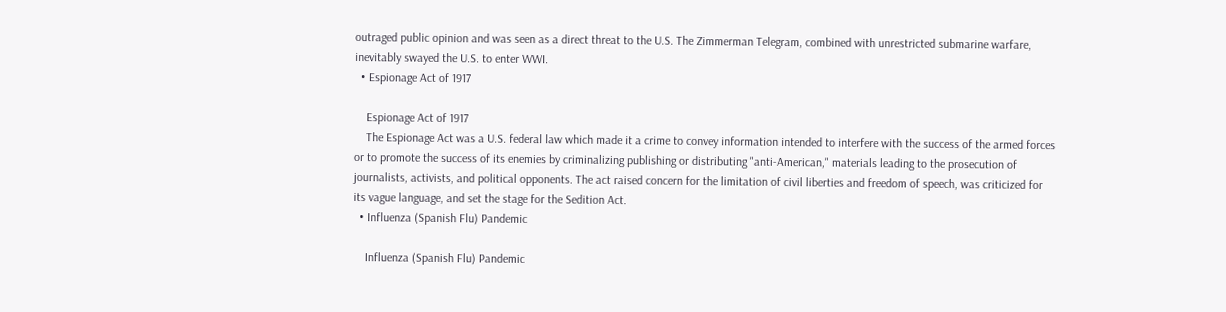outraged public opinion and was seen as a direct threat to the U.S. The Zimmerman Telegram, combined with unrestricted submarine warfare, inevitably swayed the U.S. to enter WWI.
  • Espionage Act of 1917

    Espionage Act of 1917
    The Espionage Act was a U.S. federal law which made it a crime to convey information intended to interfere with the success of the armed forces or to promote the success of its enemies by criminalizing publishing or distributing "anti-American," materials leading to the prosecution of journalists, activists, and political opponents. The act raised concern for the limitation of civil liberties and freedom of speech, was criticized for its vague language, and set the stage for the Sedition Act.
  • Influenza (Spanish Flu) Pandemic

    Influenza (Spanish Flu) Pandemic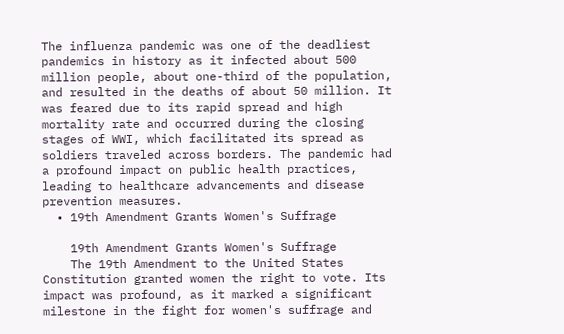The influenza pandemic was one of the deadliest pandemics in history as it infected about 500 million people, about one-third of the population, and resulted in the deaths of about 50 million. It was feared due to its rapid spread and high mortality rate and occurred during the closing stages of WWI, which facilitated its spread as soldiers traveled across borders. The pandemic had a profound impact on public health practices, leading to healthcare advancements and disease prevention measures.
  • 19th Amendment Grants Women's Suffrage

    19th Amendment Grants Women's Suffrage
    The 19th Amendment to the United States Constitution granted women the right to vote. Its impact was profound, as it marked a significant milestone in the fight for women's suffrage and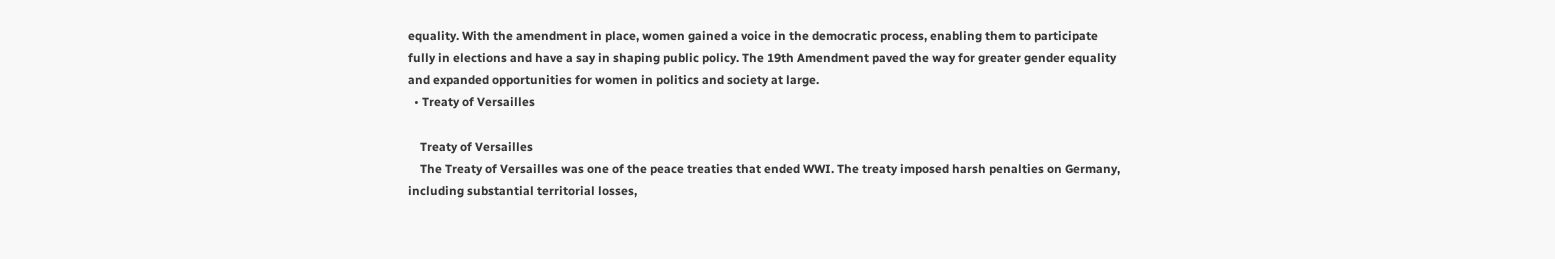equality. With the amendment in place, women gained a voice in the democratic process, enabling them to participate fully in elections and have a say in shaping public policy. The 19th Amendment paved the way for greater gender equality and expanded opportunities for women in politics and society at large.
  • Treaty of Versailles

    Treaty of Versailles
    The Treaty of Versailles was one of the peace treaties that ended WWI. The treaty imposed harsh penalties on Germany, including substantial territorial losses,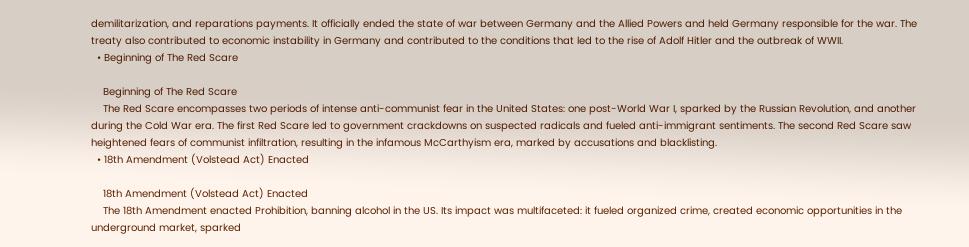demilitarization, and reparations payments. It officially ended the state of war between Germany and the Allied Powers and held Germany responsible for the war. The treaty also contributed to economic instability in Germany and contributed to the conditions that led to the rise of Adolf Hitler and the outbreak of WWII.
  • Beginning of The Red Scare

    Beginning of The Red Scare
    The Red Scare encompasses two periods of intense anti-communist fear in the United States: one post-World War I, sparked by the Russian Revolution, and another during the Cold War era. The first Red Scare led to government crackdowns on suspected radicals and fueled anti-immigrant sentiments. The second Red Scare saw heightened fears of communist infiltration, resulting in the infamous McCarthyism era, marked by accusations and blacklisting.
  • 18th Amendment (Volstead Act) Enacted

    18th Amendment (Volstead Act) Enacted
    The 18th Amendment enacted Prohibition, banning alcohol in the US. Its impact was multifaceted: it fueled organized crime, created economic opportunities in the underground market, sparked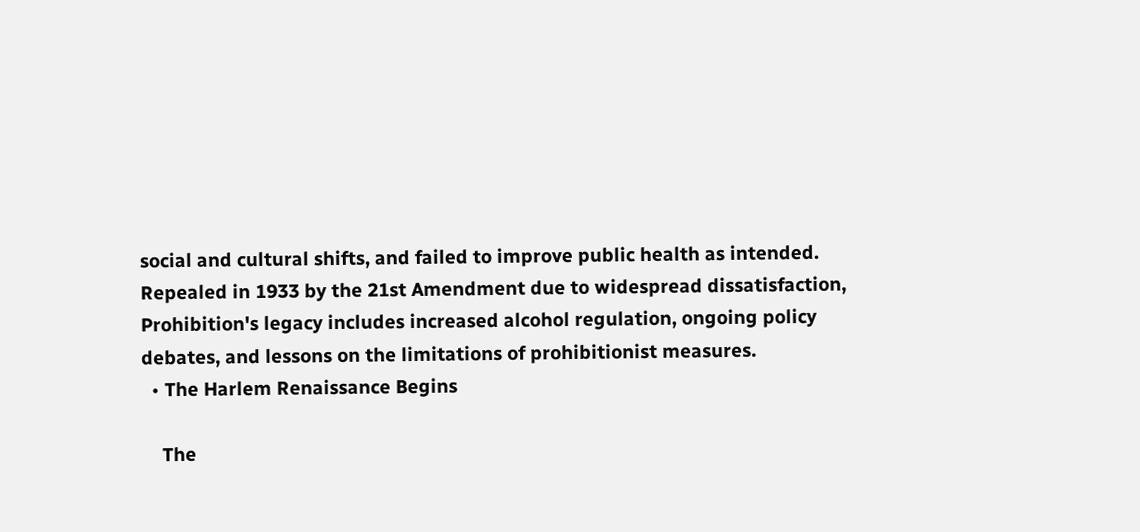social and cultural shifts, and failed to improve public health as intended. Repealed in 1933 by the 21st Amendment due to widespread dissatisfaction, Prohibition's legacy includes increased alcohol regulation, ongoing policy debates, and lessons on the limitations of prohibitionist measures.
  • The Harlem Renaissance Begins

    The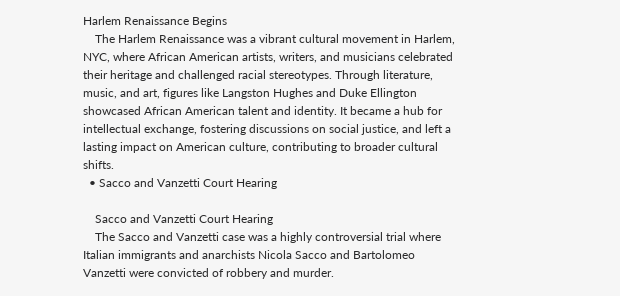Harlem Renaissance Begins
    The Harlem Renaissance was a vibrant cultural movement in Harlem, NYC, where African American artists, writers, and musicians celebrated their heritage and challenged racial stereotypes. Through literature, music, and art, figures like Langston Hughes and Duke Ellington showcased African American talent and identity. It became a hub for intellectual exchange, fostering discussions on social justice, and left a lasting impact on American culture, contributing to broader cultural shifts.
  • Sacco and Vanzetti Court Hearing

    Sacco and Vanzetti Court Hearing
    The Sacco and Vanzetti case was a highly controversial trial where Italian immigrants and anarchists Nicola Sacco and Bartolomeo Vanzetti were convicted of robbery and murder.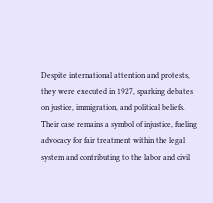Despite international attention and protests, they were executed in 1927, sparking debates on justice, immigration, and political beliefs. Their case remains a symbol of injustice, fueling advocacy for fair treatment within the legal system and contributing to the labor and civil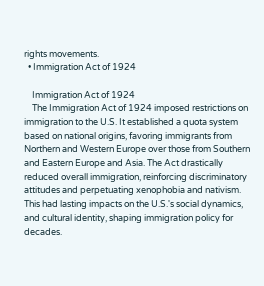rights movements.
  • Immigration Act of 1924

    Immigration Act of 1924
    The Immigration Act of 1924 imposed restrictions on immigration to the U.S. It established a quota system based on national origins, favoring immigrants from Northern and Western Europe over those from Southern and Eastern Europe and Asia. The Act drastically reduced overall immigration, reinforcing discriminatory attitudes and perpetuating xenophobia and nativism. This had lasting impacts on the U.S.'s social dynamics, and cultural identity, shaping immigration policy for decades.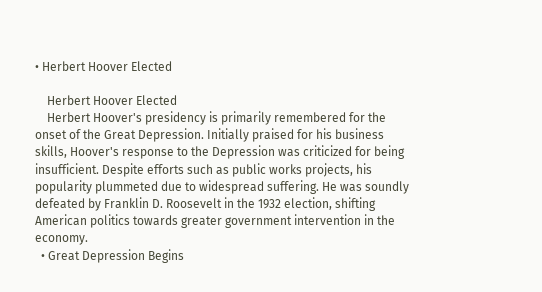• Herbert Hoover Elected

    Herbert Hoover Elected
    Herbert Hoover's presidency is primarily remembered for the onset of the Great Depression. Initially praised for his business skills, Hoover's response to the Depression was criticized for being insufficient. Despite efforts such as public works projects, his popularity plummeted due to widespread suffering. He was soundly defeated by Franklin D. Roosevelt in the 1932 election, shifting American politics towards greater government intervention in the economy.
  • Great Depression Begins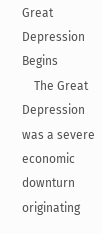Great Depression Begins
    The Great Depression was a severe economic downturn originating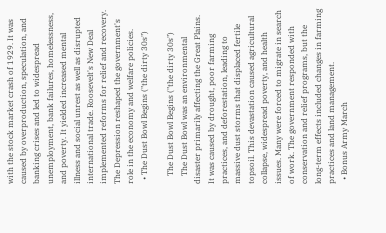with the stock market crash of 1929. It was caused by overproduction, speculation, and banking crises and led to widespread unemployment, bank failures, homelessness, and poverty. It yielded increased mental illness and social unrest as well as disrupted international trade. Roosevelt's New Deal implemented reforms for relief and recovery. The Depression reshaped the government's role in the economy and welfare policies.
  • The Dust Bowl Begins ("the dirty 30s")

    The Dust Bowl Begins ("the dirty 30s")
    The Dust Bowl was an environmental disaster primarily affecting the Great Plains. It was caused by drought, poor farming practices, and deforestation, leading to massive dust storms that displaced fertile topsoil. This devastation caused agricultural collapse, widespread poverty, and health issues. Many were forced to migrate in search of work. The government responded with conservation and relief programs, but the long-term effects included changes in farming practices and land management.
  • Bonus Army March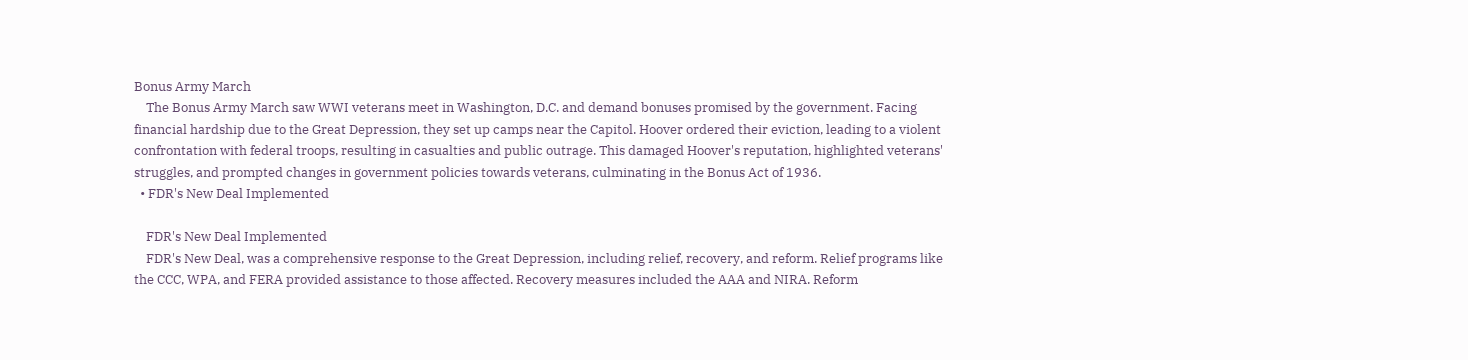Bonus Army March
    The Bonus Army March saw WWI veterans meet in Washington, D.C. and demand bonuses promised by the government. Facing financial hardship due to the Great Depression, they set up camps near the Capitol. Hoover ordered their eviction, leading to a violent confrontation with federal troops, resulting in casualties and public outrage. This damaged Hoover's reputation, highlighted veterans' struggles, and prompted changes in government policies towards veterans, culminating in the Bonus Act of 1936.
  • FDR's New Deal Implemented

    FDR's New Deal Implemented
    FDR's New Deal, was a comprehensive response to the Great Depression, including relief, recovery, and reform. Relief programs like the CCC, WPA, and FERA provided assistance to those affected. Recovery measures included the AAA and NIRA. Reform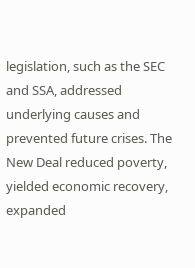legislation, such as the SEC and SSA, addressed underlying causes and prevented future crises. The New Deal reduced poverty, yielded economic recovery, expanded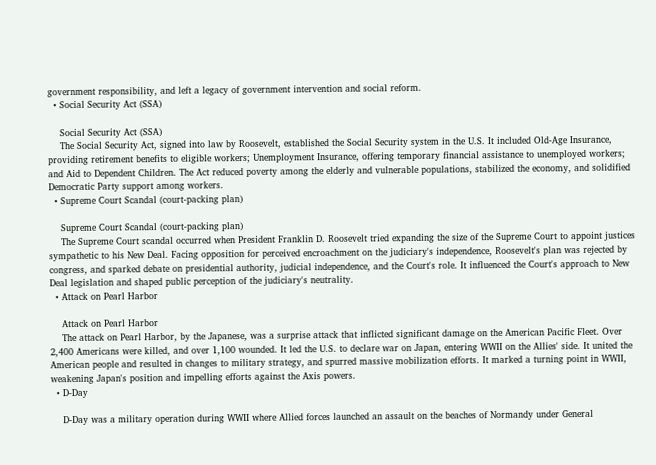government responsibility, and left a legacy of government intervention and social reform.
  • Social Security Act (SSA)

    Social Security Act (SSA)
    The Social Security Act, signed into law by Roosevelt, established the Social Security system in the U.S. It included Old-Age Insurance, providing retirement benefits to eligible workers; Unemployment Insurance, offering temporary financial assistance to unemployed workers; and Aid to Dependent Children. The Act reduced poverty among the elderly and vulnerable populations, stabilized the economy, and solidified Democratic Party support among workers.
  • Supreme Court Scandal (court-packing plan)

    Supreme Court Scandal (court-packing plan)
    The Supreme Court scandal occurred when President Franklin D. Roosevelt tried expanding the size of the Supreme Court to appoint justices sympathetic to his New Deal. Facing opposition for perceived encroachment on the judiciary's independence, Roosevelt's plan was rejected by congress, and sparked debate on presidential authority, judicial independence, and the Court's role. It influenced the Court's approach to New Deal legislation and shaped public perception of the judiciary's neutrality.
  • Attack on Pearl Harbor

    Attack on Pearl Harbor
    The attack on Pearl Harbor, by the Japanese, was a surprise attack that inflicted significant damage on the American Pacific Fleet. Over 2,400 Americans were killed, and over 1,100 wounded. It led the U.S. to declare war on Japan, entering WWII on the Allies' side. It united the American people and resulted in changes to military strategy, and spurred massive mobilization efforts. It marked a turning point in WWII, weakening Japan's position and impelling efforts against the Axis powers.
  • D-Day

    D-Day was a military operation during WWII where Allied forces launched an assault on the beaches of Normandy under General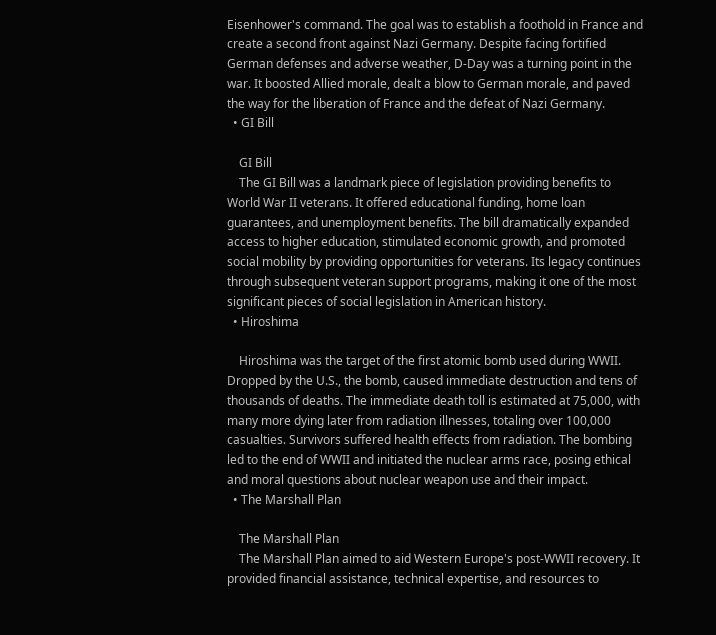Eisenhower's command. The goal was to establish a foothold in France and create a second front against Nazi Germany. Despite facing fortified German defenses and adverse weather, D-Day was a turning point in the war. It boosted Allied morale, dealt a blow to German morale, and paved the way for the liberation of France and the defeat of Nazi Germany.
  • GI Bill

    GI Bill
    The GI Bill was a landmark piece of legislation providing benefits to World War II veterans. It offered educational funding, home loan guarantees, and unemployment benefits. The bill dramatically expanded access to higher education, stimulated economic growth, and promoted social mobility by providing opportunities for veterans. Its legacy continues through subsequent veteran support programs, making it one of the most significant pieces of social legislation in American history.
  • Hiroshima

    Hiroshima was the target of the first atomic bomb used during WWII. Dropped by the U.S., the bomb, caused immediate destruction and tens of thousands of deaths. The immediate death toll is estimated at 75,000, with many more dying later from radiation illnesses, totaling over 100,000 casualties. Survivors suffered health effects from radiation. The bombing led to the end of WWII and initiated the nuclear arms race, posing ethical and moral questions about nuclear weapon use and their impact.
  • The Marshall Plan

    The Marshall Plan
    The Marshall Plan aimed to aid Western Europe's post-WWII recovery. It provided financial assistance, technical expertise, and resources to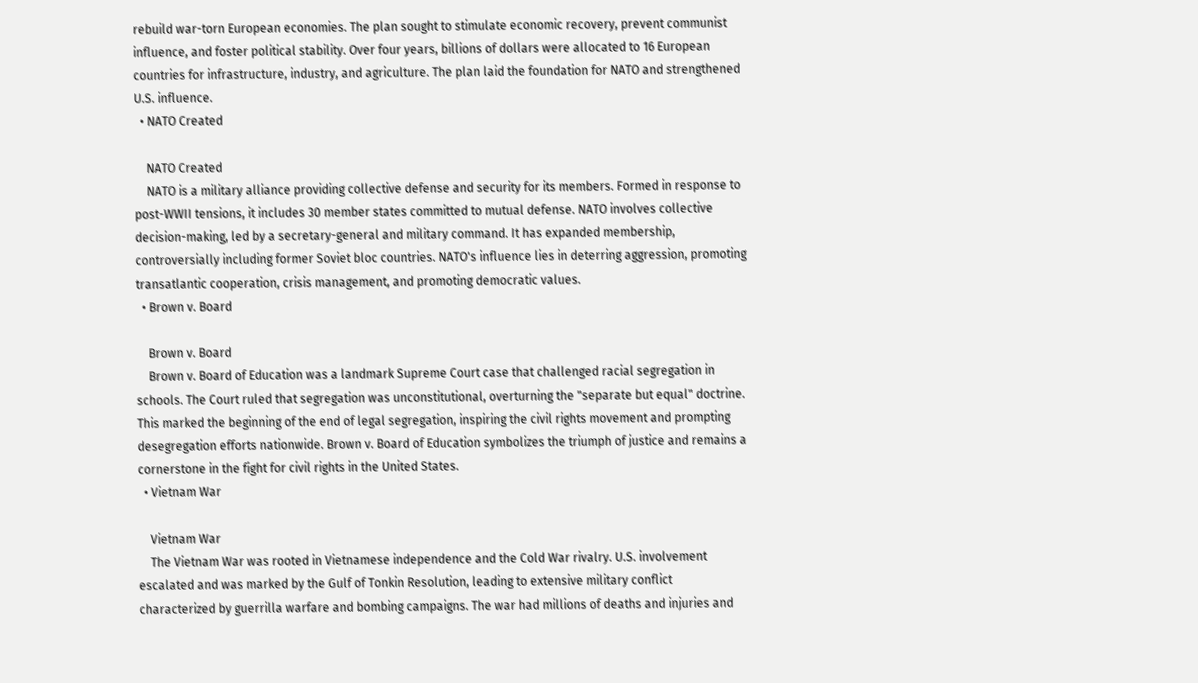rebuild war-torn European economies. The plan sought to stimulate economic recovery, prevent communist influence, and foster political stability. Over four years, billions of dollars were allocated to 16 European countries for infrastructure, industry, and agriculture. The plan laid the foundation for NATO and strengthened U.S. influence.
  • NATO Created

    NATO Created
    NATO is a military alliance providing collective defense and security for its members. Formed in response to post-WWII tensions, it includes 30 member states committed to mutual defense. NATO involves collective decision-making, led by a secretary-general and military command. It has expanded membership, controversially including former Soviet bloc countries. NATO's influence lies in deterring aggression, promoting transatlantic cooperation, crisis management, and promoting democratic values.
  • Brown v. Board

    Brown v. Board
    Brown v. Board of Education was a landmark Supreme Court case that challenged racial segregation in schools. The Court ruled that segregation was unconstitutional, overturning the "separate but equal" doctrine. This marked the beginning of the end of legal segregation, inspiring the civil rights movement and prompting desegregation efforts nationwide. Brown v. Board of Education symbolizes the triumph of justice and remains a cornerstone in the fight for civil rights in the United States.
  • Vietnam War

    Vietnam War
    The Vietnam War was rooted in Vietnamese independence and the Cold War rivalry. U.S. involvement escalated and was marked by the Gulf of Tonkin Resolution, leading to extensive military conflict characterized by guerrilla warfare and bombing campaigns. The war had millions of deaths and injuries and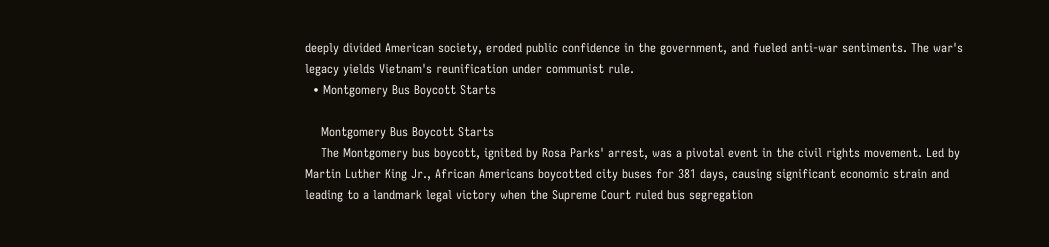deeply divided American society, eroded public confidence in the government, and fueled anti-war sentiments. The war's legacy yields Vietnam's reunification under communist rule.
  • Montgomery Bus Boycott Starts

    Montgomery Bus Boycott Starts
    The Montgomery bus boycott, ignited by Rosa Parks' arrest, was a pivotal event in the civil rights movement. Led by Martin Luther King Jr., African Americans boycotted city buses for 381 days, causing significant economic strain and leading to a landmark legal victory when the Supreme Court ruled bus segregation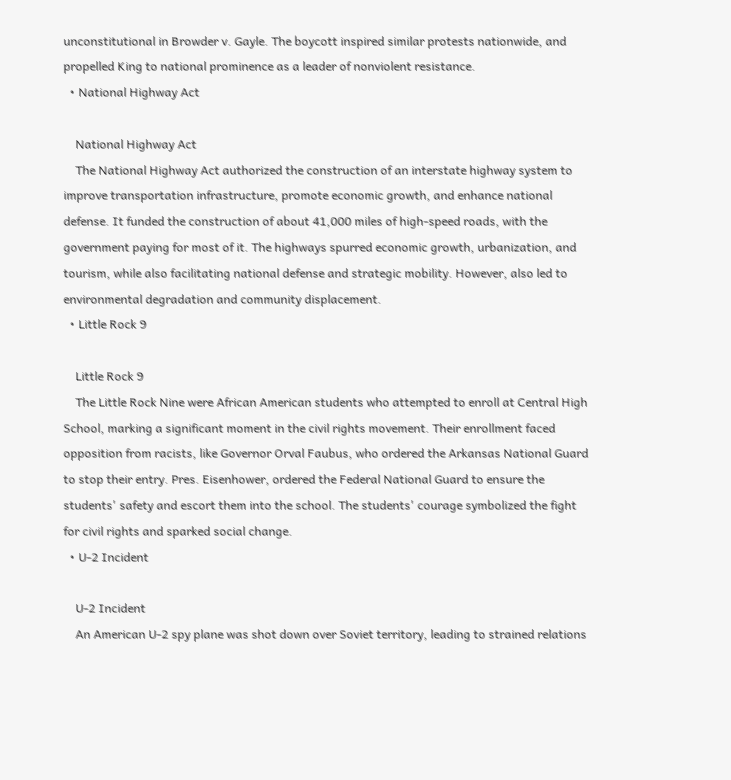unconstitutional in Browder v. Gayle. The boycott inspired similar protests nationwide, and propelled King to national prominence as a leader of nonviolent resistance.
  • National Highway Act

    National Highway Act
    The National Highway Act authorized the construction of an interstate highway system to improve transportation infrastructure, promote economic growth, and enhance national defense. It funded the construction of about 41,000 miles of high-speed roads, with the government paying for most of it. The highways spurred economic growth, urbanization, and tourism, while also facilitating national defense and strategic mobility. However, also led to environmental degradation and community displacement.
  • Little Rock 9

    Little Rock 9
    The Little Rock Nine were African American students who attempted to enroll at Central High School, marking a significant moment in the civil rights movement. Their enrollment faced opposition from racists, like Governor Orval Faubus, who ordered the Arkansas National Guard to stop their entry. Pres. Eisenhower, ordered the Federal National Guard to ensure the students' safety and escort them into the school. The students' courage symbolized the fight for civil rights and sparked social change.
  • U-2 Incident

    U-2 Incident
    An American U-2 spy plane was shot down over Soviet territory, leading to strained relations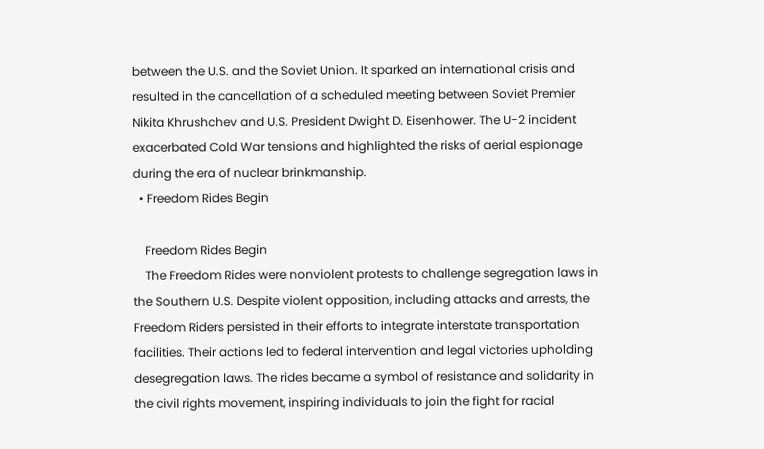between the U.S. and the Soviet Union. It sparked an international crisis and resulted in the cancellation of a scheduled meeting between Soviet Premier Nikita Khrushchev and U.S. President Dwight D. Eisenhower. The U-2 incident exacerbated Cold War tensions and highlighted the risks of aerial espionage during the era of nuclear brinkmanship.
  • Freedom Rides Begin

    Freedom Rides Begin
    The Freedom Rides were nonviolent protests to challenge segregation laws in the Southern U.S. Despite violent opposition, including attacks and arrests, the Freedom Riders persisted in their efforts to integrate interstate transportation facilities. Their actions led to federal intervention and legal victories upholding desegregation laws. The rides became a symbol of resistance and solidarity in the civil rights movement, inspiring individuals to join the fight for racial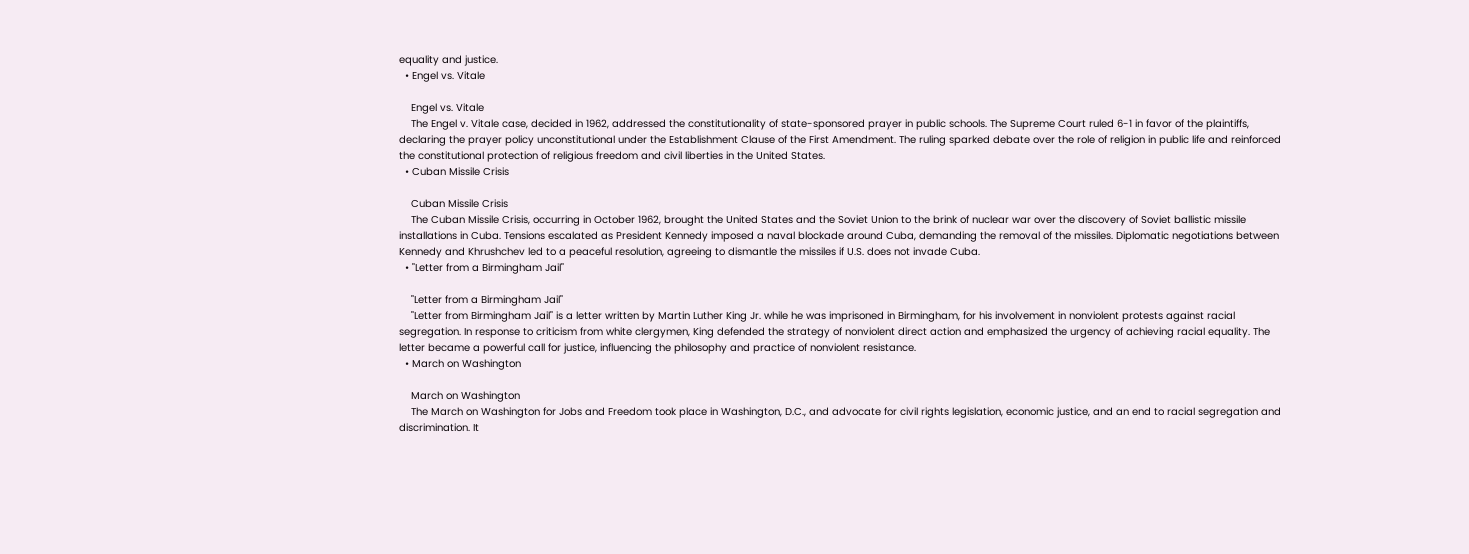equality and justice.
  • Engel vs. Vitale

    Engel vs. Vitale
    The Engel v. Vitale case, decided in 1962, addressed the constitutionality of state-sponsored prayer in public schools. The Supreme Court ruled 6-1 in favor of the plaintiffs, declaring the prayer policy unconstitutional under the Establishment Clause of the First Amendment. The ruling sparked debate over the role of religion in public life and reinforced the constitutional protection of religious freedom and civil liberties in the United States.
  • Cuban Missile Crisis

    Cuban Missile Crisis
    The Cuban Missile Crisis, occurring in October 1962, brought the United States and the Soviet Union to the brink of nuclear war over the discovery of Soviet ballistic missile installations in Cuba. Tensions escalated as President Kennedy imposed a naval blockade around Cuba, demanding the removal of the missiles. Diplomatic negotiations between Kennedy and Khrushchev led to a peaceful resolution, agreeing to dismantle the missiles if U.S. does not invade Cuba.
  • "Letter from a Birmingham Jail"

    "Letter from a Birmingham Jail"
    "Letter from Birmingham Jail" is a letter written by Martin Luther King Jr. while he was imprisoned in Birmingham, for his involvement in nonviolent protests against racial segregation. In response to criticism from white clergymen, King defended the strategy of nonviolent direct action and emphasized the urgency of achieving racial equality. The letter became a powerful call for justice, influencing the philosophy and practice of nonviolent resistance.
  • March on Washington

    March on Washington
    The March on Washington for Jobs and Freedom took place in Washington, D.C., and advocate for civil rights legislation, economic justice, and an end to racial segregation and discrimination. It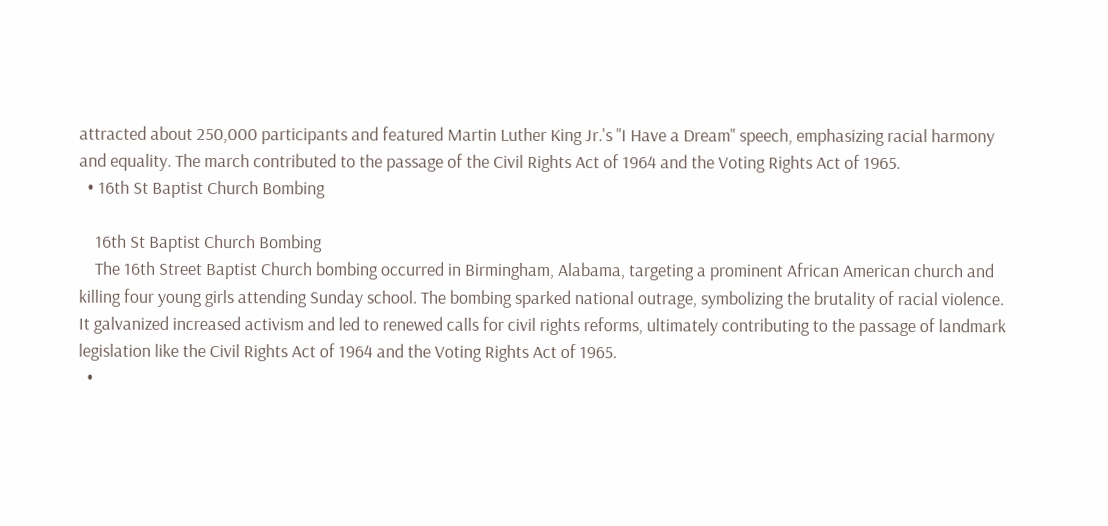attracted about 250,000 participants and featured Martin Luther King Jr.'s "I Have a Dream" speech, emphasizing racial harmony and equality. The march contributed to the passage of the Civil Rights Act of 1964 and the Voting Rights Act of 1965.
  • 16th St Baptist Church Bombing

    16th St Baptist Church Bombing
    The 16th Street Baptist Church bombing occurred in Birmingham, Alabama, targeting a prominent African American church and killing four young girls attending Sunday school. The bombing sparked national outrage, symbolizing the brutality of racial violence. It galvanized increased activism and led to renewed calls for civil rights reforms, ultimately contributing to the passage of landmark legislation like the Civil Rights Act of 1964 and the Voting Rights Act of 1965.
  •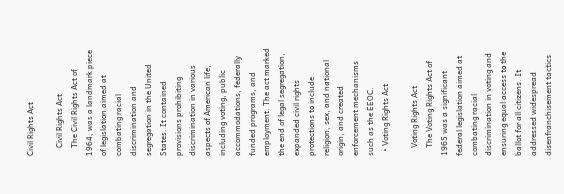Civil Rights Act

    Civil Rights Act
    The Civil Rights Act of 1964, was a landmark piece of legislation aimed at combating racial discrimination and segregation in the United States. It contained provisions prohibiting discrimination in various aspects of American life, including voting, public accommodations, federally funded programs, and employment. The act marked the end of legal segregation, expanded civil rights protections to include religion, sex, and national origin, and created enforcement mechanisms such as the EEOC.
  • Voting Rights Act

    Voting Rights Act
    The Voting Rights Act of 1965 was a significant federal legislation aimed at combating racial discrimination in voting and ensuring equal access to the ballot for all citizens. It addressed widespread disenfranchisement tactics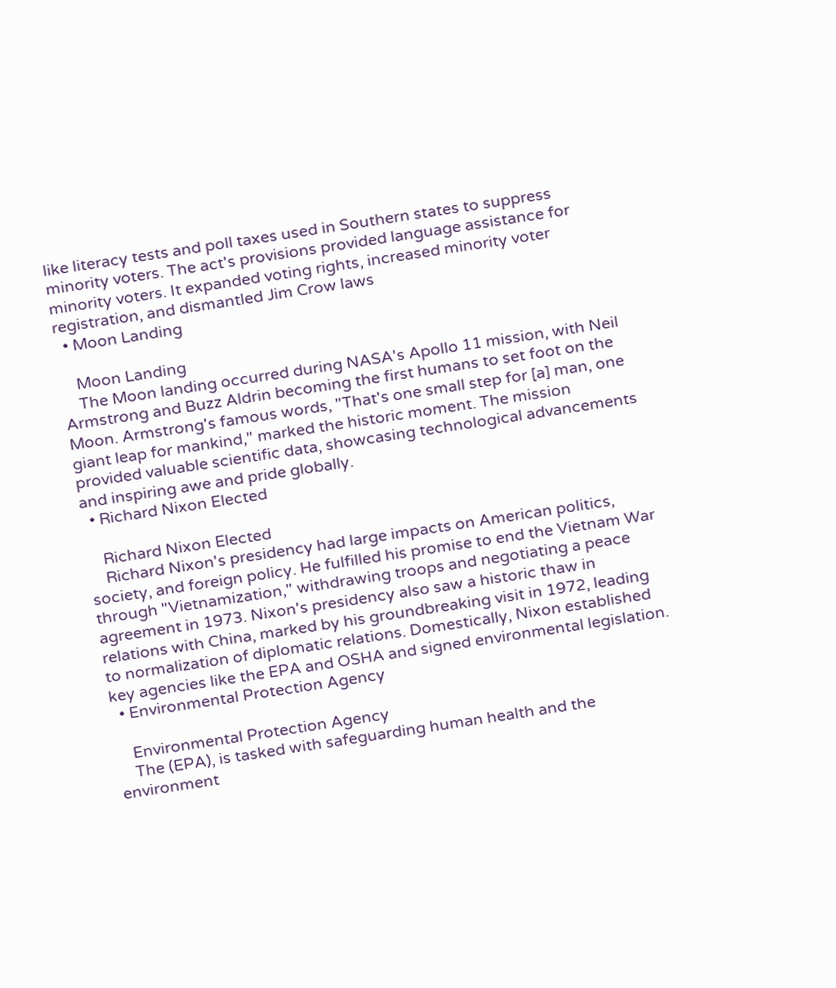like literacy tests and poll taxes used in Southern states to suppress minority voters. The act's provisions provided language assistance for minority voters. It expanded voting rights, increased minority voter registration, and dismantled Jim Crow laws
  • Moon Landing

    Moon Landing
    The Moon landing occurred during NASA's Apollo 11 mission, with Neil Armstrong and Buzz Aldrin becoming the first humans to set foot on the Moon. Armstrong's famous words, "That's one small step for [a] man, one giant leap for mankind," marked the historic moment. The mission provided valuable scientific data, showcasing technological advancements and inspiring awe and pride globally.
  • Richard Nixon Elected

    Richard Nixon Elected
    Richard Nixon's presidency had large impacts on American politics, society, and foreign policy. He fulfilled his promise to end the Vietnam War through "Vietnamization," withdrawing troops and negotiating a peace agreement in 1973. Nixon's presidency also saw a historic thaw in relations with China, marked by his groundbreaking visit in 1972, leading to normalization of diplomatic relations. Domestically, Nixon established key agencies like the EPA and OSHA and signed environmental legislation.
  • Environmental Protection Agency

    Environmental Protection Agency
    The (EPA), is tasked with safeguarding human health and the environment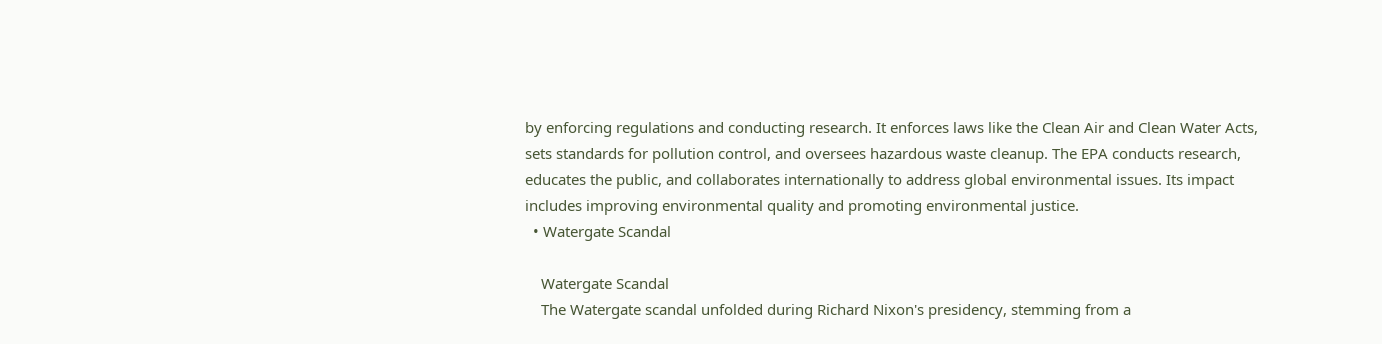by enforcing regulations and conducting research. It enforces laws like the Clean Air and Clean Water Acts, sets standards for pollution control, and oversees hazardous waste cleanup. The EPA conducts research, educates the public, and collaborates internationally to address global environmental issues. Its impact includes improving environmental quality and promoting environmental justice.
  • Watergate Scandal

    Watergate Scandal
    The Watergate scandal unfolded during Richard Nixon's presidency, stemming from a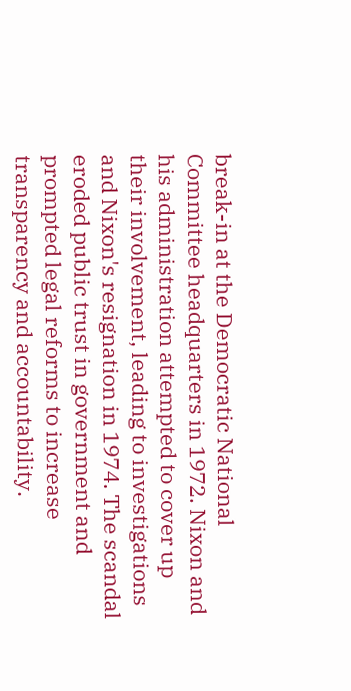break-in at the Democratic National Committee headquarters in 1972. Nixon and his administration attempted to cover up their involvement, leading to investigations and Nixon's resignation in 1974. The scandal eroded public trust in government and prompted legal reforms to increase transparency and accountability.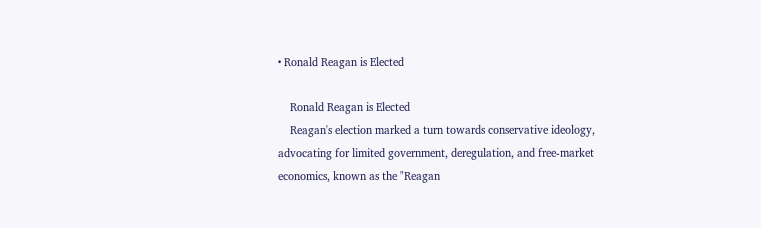• Ronald Reagan is Elected

    Ronald Reagan is Elected
    Reagan's election marked a turn towards conservative ideology, advocating for limited government, deregulation, and free-market economics, known as the "Reagan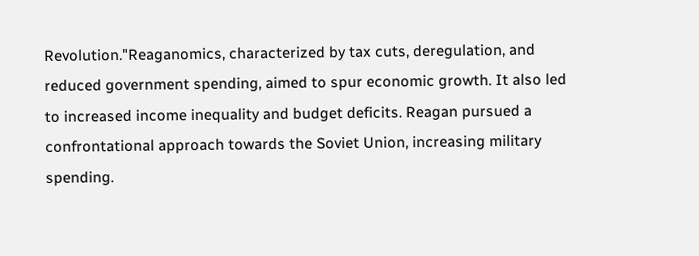Revolution."Reaganomics, characterized by tax cuts, deregulation, and reduced government spending, aimed to spur economic growth. It also led to increased income inequality and budget deficits. Reagan pursued a confrontational approach towards the Soviet Union, increasing military spending.